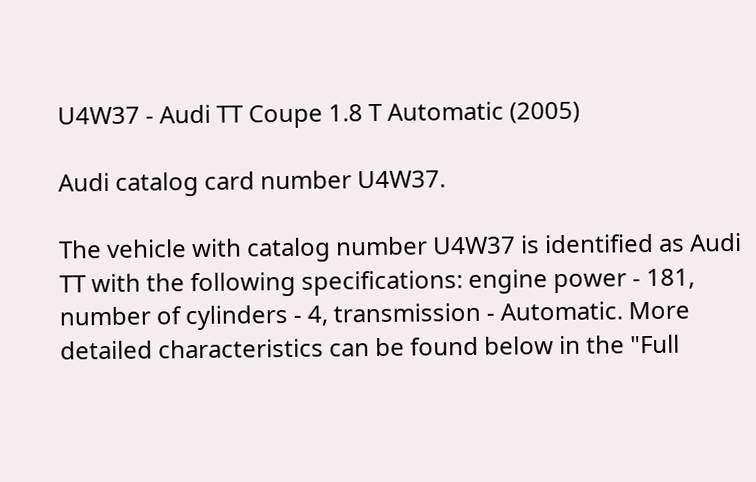U4W37 - Audi TT Coupe 1.8 T Automatic (2005)

Audi catalog card number U4W37.

The vehicle with catalog number U4W37 is identified as Audi TT with the following specifications: engine power - 181, number of cylinders - 4, transmission - Automatic. More detailed characteristics can be found below in the "Full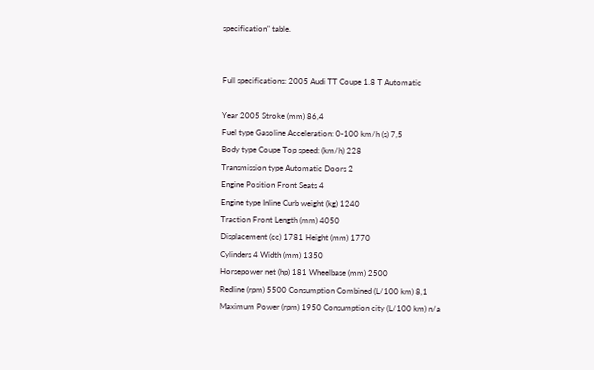specification" table.


Full specifications: 2005 Audi TT Coupe 1.8 T Automatic

Year 2005 Stroke (mm) 86,4
Fuel type Gasoline Acceleration: 0-100 km/h (s) 7,5
Body type Coupe Top speed: (km/h) 228
Transmission type Automatic Doors 2
Engine Position Front Seats 4
Engine type Inline Curb weight (kg) 1240
Traction Front Length (mm) 4050
Displacement (cc) 1781 Height (mm) 1770
Cylinders 4 Width (mm) 1350
Horsepower net (hp) 181 Wheelbase (mm) 2500
Redline (rpm) 5500 Consumption Combined (L/100 km) 8,1
Maximum Power (rpm) 1950 Consumption city (L/100 km) n/a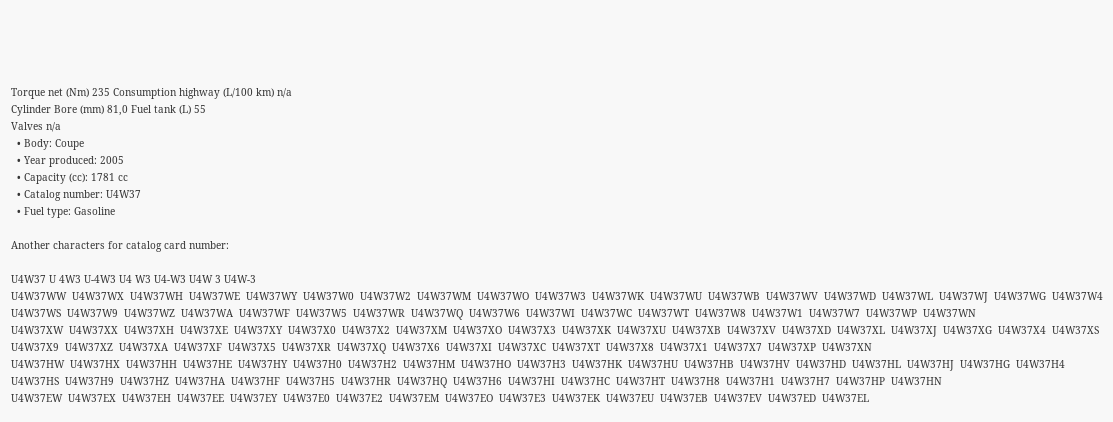Torque net (Nm) 235 Consumption highway (L/100 km) n/a
Cylinder Bore (mm) 81,0 Fuel tank (L) 55
Valves n/a
  • Body: Coupe
  • Year produced: 2005
  • Capacity (cc): 1781 cc
  • Catalog number: U4W37
  • Fuel type: Gasoline

Another characters for catalog card number:

U4W37 U 4W3 U-4W3 U4 W3 U4-W3 U4W 3 U4W-3
U4W37WW  U4W37WX  U4W37WH  U4W37WE  U4W37WY  U4W37W0  U4W37W2  U4W37WM  U4W37WO  U4W37W3  U4W37WK  U4W37WU  U4W37WB  U4W37WV  U4W37WD  U4W37WL  U4W37WJ  U4W37WG  U4W37W4  U4W37WS  U4W37W9  U4W37WZ  U4W37WA  U4W37WF  U4W37W5  U4W37WR  U4W37WQ  U4W37W6  U4W37WI  U4W37WC  U4W37WT  U4W37W8  U4W37W1  U4W37W7  U4W37WP  U4W37WN
U4W37XW  U4W37XX  U4W37XH  U4W37XE  U4W37XY  U4W37X0  U4W37X2  U4W37XM  U4W37XO  U4W37X3  U4W37XK  U4W37XU  U4W37XB  U4W37XV  U4W37XD  U4W37XL  U4W37XJ  U4W37XG  U4W37X4  U4W37XS  U4W37X9  U4W37XZ  U4W37XA  U4W37XF  U4W37X5  U4W37XR  U4W37XQ  U4W37X6  U4W37XI  U4W37XC  U4W37XT  U4W37X8  U4W37X1  U4W37X7  U4W37XP  U4W37XN
U4W37HW  U4W37HX  U4W37HH  U4W37HE  U4W37HY  U4W37H0  U4W37H2  U4W37HM  U4W37HO  U4W37H3  U4W37HK  U4W37HU  U4W37HB  U4W37HV  U4W37HD  U4W37HL  U4W37HJ  U4W37HG  U4W37H4  U4W37HS  U4W37H9  U4W37HZ  U4W37HA  U4W37HF  U4W37H5  U4W37HR  U4W37HQ  U4W37H6  U4W37HI  U4W37HC  U4W37HT  U4W37H8  U4W37H1  U4W37H7  U4W37HP  U4W37HN
U4W37EW  U4W37EX  U4W37EH  U4W37EE  U4W37EY  U4W37E0  U4W37E2  U4W37EM  U4W37EO  U4W37E3  U4W37EK  U4W37EU  U4W37EB  U4W37EV  U4W37ED  U4W37EL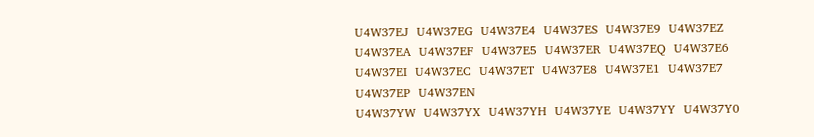U4W37EJ  U4W37EG  U4W37E4  U4W37ES  U4W37E9  U4W37EZ  U4W37EA  U4W37EF  U4W37E5  U4W37ER  U4W37EQ  U4W37E6  U4W37EI  U4W37EC  U4W37ET  U4W37E8  U4W37E1  U4W37E7  U4W37EP  U4W37EN
U4W37YW  U4W37YX  U4W37YH  U4W37YE  U4W37YY  U4W37Y0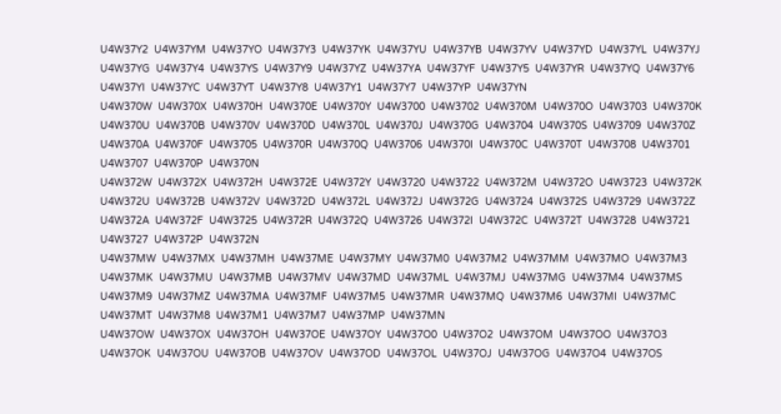U4W37Y2  U4W37YM  U4W37YO  U4W37Y3  U4W37YK  U4W37YU  U4W37YB  U4W37YV  U4W37YD  U4W37YL  U4W37YJ  U4W37YG  U4W37Y4  U4W37YS  U4W37Y9  U4W37YZ  U4W37YA  U4W37YF  U4W37Y5  U4W37YR  U4W37YQ  U4W37Y6  U4W37YI  U4W37YC  U4W37YT  U4W37Y8  U4W37Y1  U4W37Y7  U4W37YP  U4W37YN
U4W370W  U4W370X  U4W370H  U4W370E  U4W370Y  U4W3700  U4W3702  U4W370M  U4W370O  U4W3703  U4W370K  U4W370U  U4W370B  U4W370V  U4W370D  U4W370L  U4W370J  U4W370G  U4W3704  U4W370S  U4W3709  U4W370Z  U4W370A  U4W370F  U4W3705  U4W370R  U4W370Q  U4W3706  U4W370I  U4W370C  U4W370T  U4W3708  U4W3701  U4W3707  U4W370P  U4W370N
U4W372W  U4W372X  U4W372H  U4W372E  U4W372Y  U4W3720  U4W3722  U4W372M  U4W372O  U4W3723  U4W372K  U4W372U  U4W372B  U4W372V  U4W372D  U4W372L  U4W372J  U4W372G  U4W3724  U4W372S  U4W3729  U4W372Z  U4W372A  U4W372F  U4W3725  U4W372R  U4W372Q  U4W3726  U4W372I  U4W372C  U4W372T  U4W3728  U4W3721  U4W3727  U4W372P  U4W372N
U4W37MW  U4W37MX  U4W37MH  U4W37ME  U4W37MY  U4W37M0  U4W37M2  U4W37MM  U4W37MO  U4W37M3  U4W37MK  U4W37MU  U4W37MB  U4W37MV  U4W37MD  U4W37ML  U4W37MJ  U4W37MG  U4W37M4  U4W37MS  U4W37M9  U4W37MZ  U4W37MA  U4W37MF  U4W37M5  U4W37MR  U4W37MQ  U4W37M6  U4W37MI  U4W37MC  U4W37MT  U4W37M8  U4W37M1  U4W37M7  U4W37MP  U4W37MN
U4W37OW  U4W37OX  U4W37OH  U4W37OE  U4W37OY  U4W37O0  U4W37O2  U4W37OM  U4W37OO  U4W37O3  U4W37OK  U4W37OU  U4W37OB  U4W37OV  U4W37OD  U4W37OL  U4W37OJ  U4W37OG  U4W37O4  U4W37OS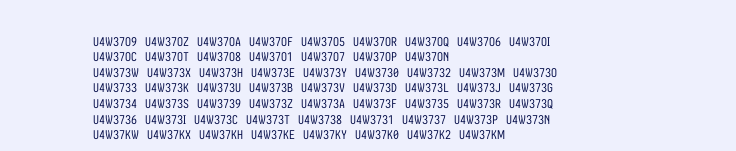U4W37O9  U4W37OZ  U4W37OA  U4W37OF  U4W37O5  U4W37OR  U4W37OQ  U4W37O6  U4W37OI  U4W37OC  U4W37OT  U4W37O8  U4W37O1  U4W37O7  U4W37OP  U4W37ON
U4W373W  U4W373X  U4W373H  U4W373E  U4W373Y  U4W3730  U4W3732  U4W373M  U4W373O  U4W3733  U4W373K  U4W373U  U4W373B  U4W373V  U4W373D  U4W373L  U4W373J  U4W373G  U4W3734  U4W373S  U4W3739  U4W373Z  U4W373A  U4W373F  U4W3735  U4W373R  U4W373Q  U4W3736  U4W373I  U4W373C  U4W373T  U4W3738  U4W3731  U4W3737  U4W373P  U4W373N
U4W37KW  U4W37KX  U4W37KH  U4W37KE  U4W37KY  U4W37K0  U4W37K2  U4W37KM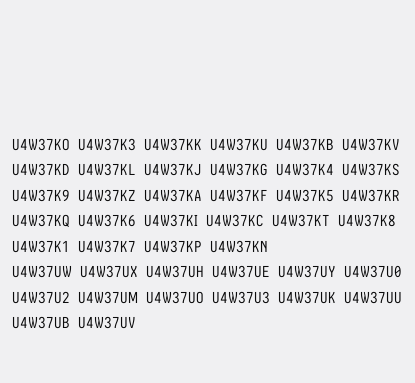U4W37KO  U4W37K3  U4W37KK  U4W37KU  U4W37KB  U4W37KV  U4W37KD  U4W37KL  U4W37KJ  U4W37KG  U4W37K4  U4W37KS  U4W37K9  U4W37KZ  U4W37KA  U4W37KF  U4W37K5  U4W37KR  U4W37KQ  U4W37K6  U4W37KI  U4W37KC  U4W37KT  U4W37K8  U4W37K1  U4W37K7  U4W37KP  U4W37KN
U4W37UW  U4W37UX  U4W37UH  U4W37UE  U4W37UY  U4W37U0  U4W37U2  U4W37UM  U4W37UO  U4W37U3  U4W37UK  U4W37UU  U4W37UB  U4W37UV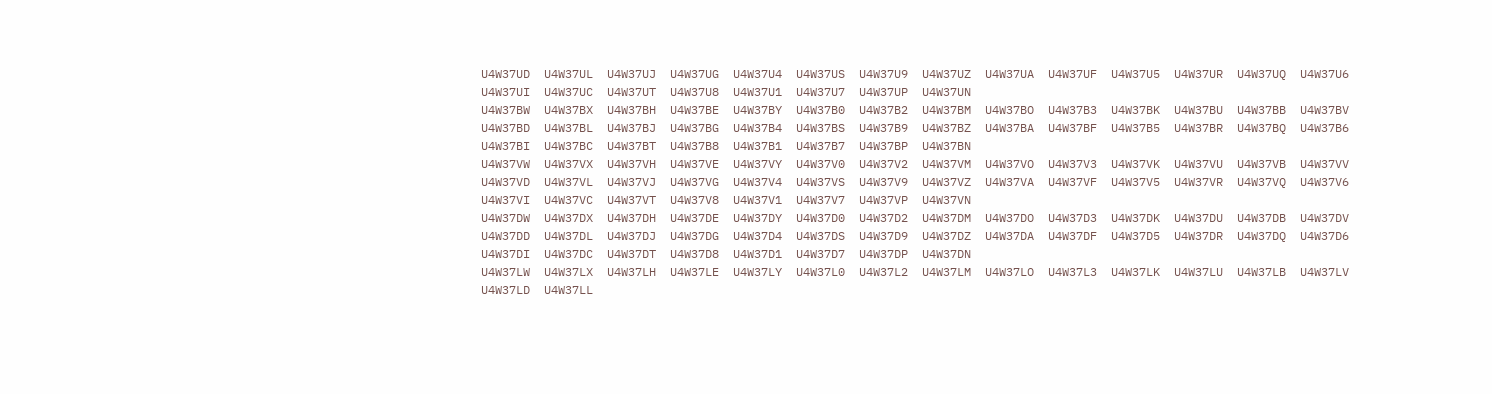U4W37UD  U4W37UL  U4W37UJ  U4W37UG  U4W37U4  U4W37US  U4W37U9  U4W37UZ  U4W37UA  U4W37UF  U4W37U5  U4W37UR  U4W37UQ  U4W37U6  U4W37UI  U4W37UC  U4W37UT  U4W37U8  U4W37U1  U4W37U7  U4W37UP  U4W37UN
U4W37BW  U4W37BX  U4W37BH  U4W37BE  U4W37BY  U4W37B0  U4W37B2  U4W37BM  U4W37BO  U4W37B3  U4W37BK  U4W37BU  U4W37BB  U4W37BV  U4W37BD  U4W37BL  U4W37BJ  U4W37BG  U4W37B4  U4W37BS  U4W37B9  U4W37BZ  U4W37BA  U4W37BF  U4W37B5  U4W37BR  U4W37BQ  U4W37B6  U4W37BI  U4W37BC  U4W37BT  U4W37B8  U4W37B1  U4W37B7  U4W37BP  U4W37BN
U4W37VW  U4W37VX  U4W37VH  U4W37VE  U4W37VY  U4W37V0  U4W37V2  U4W37VM  U4W37VO  U4W37V3  U4W37VK  U4W37VU  U4W37VB  U4W37VV  U4W37VD  U4W37VL  U4W37VJ  U4W37VG  U4W37V4  U4W37VS  U4W37V9  U4W37VZ  U4W37VA  U4W37VF  U4W37V5  U4W37VR  U4W37VQ  U4W37V6  U4W37VI  U4W37VC  U4W37VT  U4W37V8  U4W37V1  U4W37V7  U4W37VP  U4W37VN
U4W37DW  U4W37DX  U4W37DH  U4W37DE  U4W37DY  U4W37D0  U4W37D2  U4W37DM  U4W37DO  U4W37D3  U4W37DK  U4W37DU  U4W37DB  U4W37DV  U4W37DD  U4W37DL  U4W37DJ  U4W37DG  U4W37D4  U4W37DS  U4W37D9  U4W37DZ  U4W37DA  U4W37DF  U4W37D5  U4W37DR  U4W37DQ  U4W37D6  U4W37DI  U4W37DC  U4W37DT  U4W37D8  U4W37D1  U4W37D7  U4W37DP  U4W37DN
U4W37LW  U4W37LX  U4W37LH  U4W37LE  U4W37LY  U4W37L0  U4W37L2  U4W37LM  U4W37LO  U4W37L3  U4W37LK  U4W37LU  U4W37LB  U4W37LV  U4W37LD  U4W37LL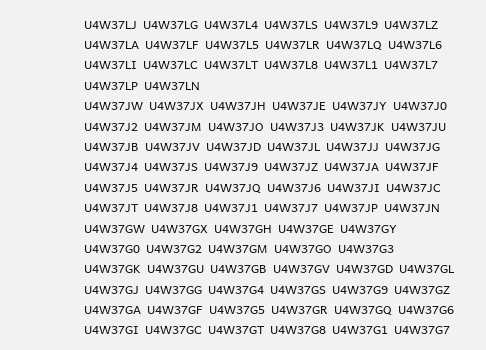U4W37LJ  U4W37LG  U4W37L4  U4W37LS  U4W37L9  U4W37LZ  U4W37LA  U4W37LF  U4W37L5  U4W37LR  U4W37LQ  U4W37L6  U4W37LI  U4W37LC  U4W37LT  U4W37L8  U4W37L1  U4W37L7  U4W37LP  U4W37LN
U4W37JW  U4W37JX  U4W37JH  U4W37JE  U4W37JY  U4W37J0  U4W37J2  U4W37JM  U4W37JO  U4W37J3  U4W37JK  U4W37JU  U4W37JB  U4W37JV  U4W37JD  U4W37JL  U4W37JJ  U4W37JG  U4W37J4  U4W37JS  U4W37J9  U4W37JZ  U4W37JA  U4W37JF  U4W37J5  U4W37JR  U4W37JQ  U4W37J6  U4W37JI  U4W37JC  U4W37JT  U4W37J8  U4W37J1  U4W37J7  U4W37JP  U4W37JN
U4W37GW  U4W37GX  U4W37GH  U4W37GE  U4W37GY  U4W37G0  U4W37G2  U4W37GM  U4W37GO  U4W37G3  U4W37GK  U4W37GU  U4W37GB  U4W37GV  U4W37GD  U4W37GL  U4W37GJ  U4W37GG  U4W37G4  U4W37GS  U4W37G9  U4W37GZ  U4W37GA  U4W37GF  U4W37G5  U4W37GR  U4W37GQ  U4W37G6  U4W37GI  U4W37GC  U4W37GT  U4W37G8  U4W37G1  U4W37G7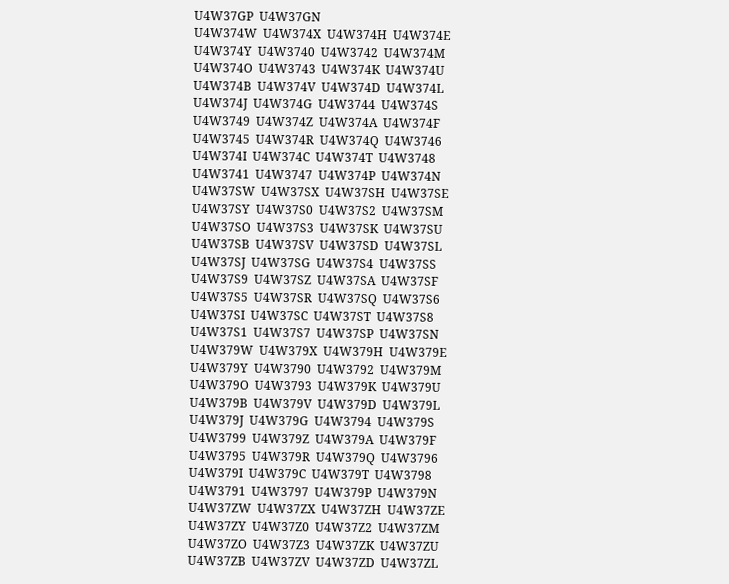U4W37GP  U4W37GN
U4W374W  U4W374X  U4W374H  U4W374E  U4W374Y  U4W3740  U4W3742  U4W374M  U4W374O  U4W3743  U4W374K  U4W374U  U4W374B  U4W374V  U4W374D  U4W374L  U4W374J  U4W374G  U4W3744  U4W374S  U4W3749  U4W374Z  U4W374A  U4W374F  U4W3745  U4W374R  U4W374Q  U4W3746  U4W374I  U4W374C  U4W374T  U4W3748  U4W3741  U4W3747  U4W374P  U4W374N
U4W37SW  U4W37SX  U4W37SH  U4W37SE  U4W37SY  U4W37S0  U4W37S2  U4W37SM  U4W37SO  U4W37S3  U4W37SK  U4W37SU  U4W37SB  U4W37SV  U4W37SD  U4W37SL  U4W37SJ  U4W37SG  U4W37S4  U4W37SS  U4W37S9  U4W37SZ  U4W37SA  U4W37SF  U4W37S5  U4W37SR  U4W37SQ  U4W37S6  U4W37SI  U4W37SC  U4W37ST  U4W37S8  U4W37S1  U4W37S7  U4W37SP  U4W37SN
U4W379W  U4W379X  U4W379H  U4W379E  U4W379Y  U4W3790  U4W3792  U4W379M  U4W379O  U4W3793  U4W379K  U4W379U  U4W379B  U4W379V  U4W379D  U4W379L  U4W379J  U4W379G  U4W3794  U4W379S  U4W3799  U4W379Z  U4W379A  U4W379F  U4W3795  U4W379R  U4W379Q  U4W3796  U4W379I  U4W379C  U4W379T  U4W3798  U4W3791  U4W3797  U4W379P  U4W379N
U4W37ZW  U4W37ZX  U4W37ZH  U4W37ZE  U4W37ZY  U4W37Z0  U4W37Z2  U4W37ZM  U4W37ZO  U4W37Z3  U4W37ZK  U4W37ZU  U4W37ZB  U4W37ZV  U4W37ZD  U4W37ZL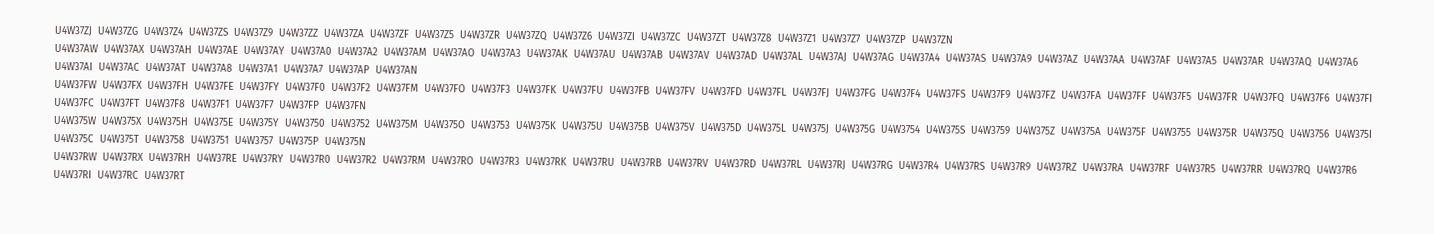U4W37ZJ  U4W37ZG  U4W37Z4  U4W37ZS  U4W37Z9  U4W37ZZ  U4W37ZA  U4W37ZF  U4W37Z5  U4W37ZR  U4W37ZQ  U4W37Z6  U4W37ZI  U4W37ZC  U4W37ZT  U4W37Z8  U4W37Z1  U4W37Z7  U4W37ZP  U4W37ZN
U4W37AW  U4W37AX  U4W37AH  U4W37AE  U4W37AY  U4W37A0  U4W37A2  U4W37AM  U4W37AO  U4W37A3  U4W37AK  U4W37AU  U4W37AB  U4W37AV  U4W37AD  U4W37AL  U4W37AJ  U4W37AG  U4W37A4  U4W37AS  U4W37A9  U4W37AZ  U4W37AA  U4W37AF  U4W37A5  U4W37AR  U4W37AQ  U4W37A6  U4W37AI  U4W37AC  U4W37AT  U4W37A8  U4W37A1  U4W37A7  U4W37AP  U4W37AN
U4W37FW  U4W37FX  U4W37FH  U4W37FE  U4W37FY  U4W37F0  U4W37F2  U4W37FM  U4W37FO  U4W37F3  U4W37FK  U4W37FU  U4W37FB  U4W37FV  U4W37FD  U4W37FL  U4W37FJ  U4W37FG  U4W37F4  U4W37FS  U4W37F9  U4W37FZ  U4W37FA  U4W37FF  U4W37F5  U4W37FR  U4W37FQ  U4W37F6  U4W37FI  U4W37FC  U4W37FT  U4W37F8  U4W37F1  U4W37F7  U4W37FP  U4W37FN
U4W375W  U4W375X  U4W375H  U4W375E  U4W375Y  U4W3750  U4W3752  U4W375M  U4W375O  U4W3753  U4W375K  U4W375U  U4W375B  U4W375V  U4W375D  U4W375L  U4W375J  U4W375G  U4W3754  U4W375S  U4W3759  U4W375Z  U4W375A  U4W375F  U4W3755  U4W375R  U4W375Q  U4W3756  U4W375I  U4W375C  U4W375T  U4W3758  U4W3751  U4W3757  U4W375P  U4W375N
U4W37RW  U4W37RX  U4W37RH  U4W37RE  U4W37RY  U4W37R0  U4W37R2  U4W37RM  U4W37RO  U4W37R3  U4W37RK  U4W37RU  U4W37RB  U4W37RV  U4W37RD  U4W37RL  U4W37RJ  U4W37RG  U4W37R4  U4W37RS  U4W37R9  U4W37RZ  U4W37RA  U4W37RF  U4W37R5  U4W37RR  U4W37RQ  U4W37R6  U4W37RI  U4W37RC  U4W37RT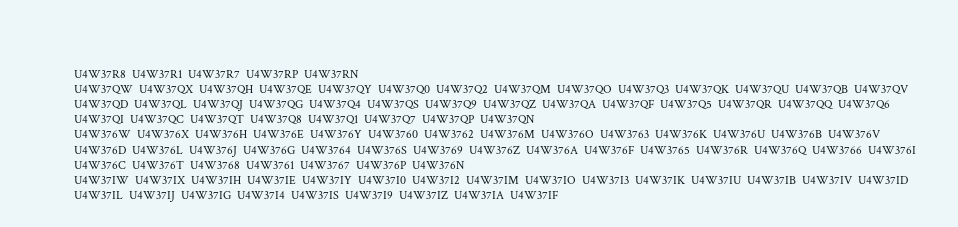U4W37R8  U4W37R1  U4W37R7  U4W37RP  U4W37RN
U4W37QW  U4W37QX  U4W37QH  U4W37QE  U4W37QY  U4W37Q0  U4W37Q2  U4W37QM  U4W37QO  U4W37Q3  U4W37QK  U4W37QU  U4W37QB  U4W37QV  U4W37QD  U4W37QL  U4W37QJ  U4W37QG  U4W37Q4  U4W37QS  U4W37Q9  U4W37QZ  U4W37QA  U4W37QF  U4W37Q5  U4W37QR  U4W37QQ  U4W37Q6  U4W37QI  U4W37QC  U4W37QT  U4W37Q8  U4W37Q1  U4W37Q7  U4W37QP  U4W37QN
U4W376W  U4W376X  U4W376H  U4W376E  U4W376Y  U4W3760  U4W3762  U4W376M  U4W376O  U4W3763  U4W376K  U4W376U  U4W376B  U4W376V  U4W376D  U4W376L  U4W376J  U4W376G  U4W3764  U4W376S  U4W3769  U4W376Z  U4W376A  U4W376F  U4W3765  U4W376R  U4W376Q  U4W3766  U4W376I  U4W376C  U4W376T  U4W3768  U4W3761  U4W3767  U4W376P  U4W376N
U4W37IW  U4W37IX  U4W37IH  U4W37IE  U4W37IY  U4W37I0  U4W37I2  U4W37IM  U4W37IO  U4W37I3  U4W37IK  U4W37IU  U4W37IB  U4W37IV  U4W37ID  U4W37IL  U4W37IJ  U4W37IG  U4W37I4  U4W37IS  U4W37I9  U4W37IZ  U4W37IA  U4W37IF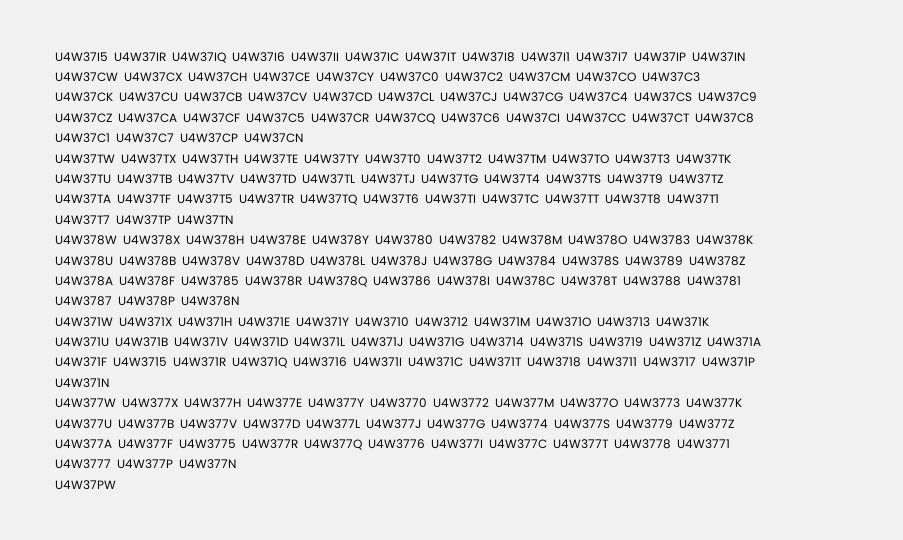U4W37I5  U4W37IR  U4W37IQ  U4W37I6  U4W37II  U4W37IC  U4W37IT  U4W37I8  U4W37I1  U4W37I7  U4W37IP  U4W37IN
U4W37CW  U4W37CX  U4W37CH  U4W37CE  U4W37CY  U4W37C0  U4W37C2  U4W37CM  U4W37CO  U4W37C3  U4W37CK  U4W37CU  U4W37CB  U4W37CV  U4W37CD  U4W37CL  U4W37CJ  U4W37CG  U4W37C4  U4W37CS  U4W37C9  U4W37CZ  U4W37CA  U4W37CF  U4W37C5  U4W37CR  U4W37CQ  U4W37C6  U4W37CI  U4W37CC  U4W37CT  U4W37C8  U4W37C1  U4W37C7  U4W37CP  U4W37CN
U4W37TW  U4W37TX  U4W37TH  U4W37TE  U4W37TY  U4W37T0  U4W37T2  U4W37TM  U4W37TO  U4W37T3  U4W37TK  U4W37TU  U4W37TB  U4W37TV  U4W37TD  U4W37TL  U4W37TJ  U4W37TG  U4W37T4  U4W37TS  U4W37T9  U4W37TZ  U4W37TA  U4W37TF  U4W37T5  U4W37TR  U4W37TQ  U4W37T6  U4W37TI  U4W37TC  U4W37TT  U4W37T8  U4W37T1  U4W37T7  U4W37TP  U4W37TN
U4W378W  U4W378X  U4W378H  U4W378E  U4W378Y  U4W3780  U4W3782  U4W378M  U4W378O  U4W3783  U4W378K  U4W378U  U4W378B  U4W378V  U4W378D  U4W378L  U4W378J  U4W378G  U4W3784  U4W378S  U4W3789  U4W378Z  U4W378A  U4W378F  U4W3785  U4W378R  U4W378Q  U4W3786  U4W378I  U4W378C  U4W378T  U4W3788  U4W3781  U4W3787  U4W378P  U4W378N
U4W371W  U4W371X  U4W371H  U4W371E  U4W371Y  U4W3710  U4W3712  U4W371M  U4W371O  U4W3713  U4W371K  U4W371U  U4W371B  U4W371V  U4W371D  U4W371L  U4W371J  U4W371G  U4W3714  U4W371S  U4W3719  U4W371Z  U4W371A  U4W371F  U4W3715  U4W371R  U4W371Q  U4W3716  U4W371I  U4W371C  U4W371T  U4W3718  U4W3711  U4W3717  U4W371P  U4W371N
U4W377W  U4W377X  U4W377H  U4W377E  U4W377Y  U4W3770  U4W3772  U4W377M  U4W377O  U4W3773  U4W377K  U4W377U  U4W377B  U4W377V  U4W377D  U4W377L  U4W377J  U4W377G  U4W3774  U4W377S  U4W3779  U4W377Z  U4W377A  U4W377F  U4W3775  U4W377R  U4W377Q  U4W3776  U4W377I  U4W377C  U4W377T  U4W3778  U4W3771  U4W3777  U4W377P  U4W377N
U4W37PW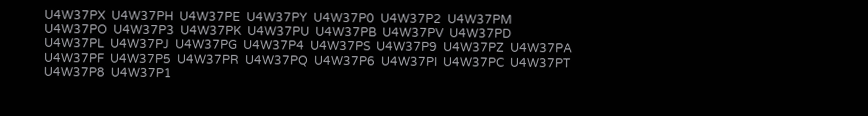U4W37PX  U4W37PH  U4W37PE  U4W37PY  U4W37P0  U4W37P2  U4W37PM  U4W37PO  U4W37P3  U4W37PK  U4W37PU  U4W37PB  U4W37PV  U4W37PD  U4W37PL  U4W37PJ  U4W37PG  U4W37P4  U4W37PS  U4W37P9  U4W37PZ  U4W37PA  U4W37PF  U4W37P5  U4W37PR  U4W37PQ  U4W37P6  U4W37PI  U4W37PC  U4W37PT  U4W37P8  U4W37P1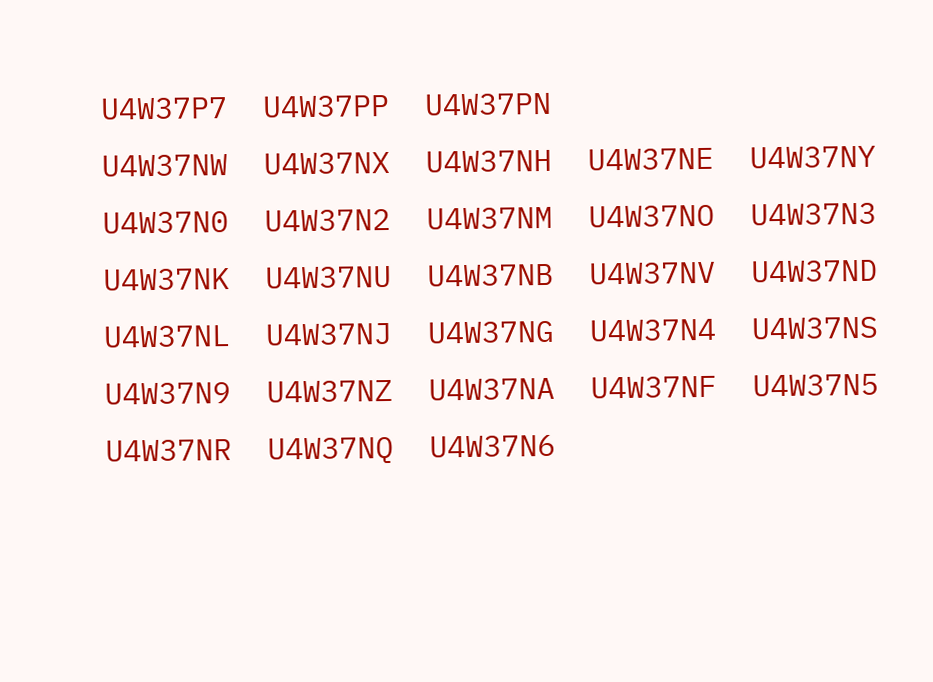U4W37P7  U4W37PP  U4W37PN
U4W37NW  U4W37NX  U4W37NH  U4W37NE  U4W37NY  U4W37N0  U4W37N2  U4W37NM  U4W37NO  U4W37N3  U4W37NK  U4W37NU  U4W37NB  U4W37NV  U4W37ND  U4W37NL  U4W37NJ  U4W37NG  U4W37N4  U4W37NS  U4W37N9  U4W37NZ  U4W37NA  U4W37NF  U4W37N5  U4W37NR  U4W37NQ  U4W37N6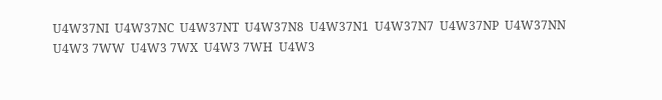U4W37NI  U4W37NC  U4W37NT  U4W37N8  U4W37N1  U4W37N7  U4W37NP  U4W37NN
U4W3 7WW  U4W3 7WX  U4W3 7WH  U4W3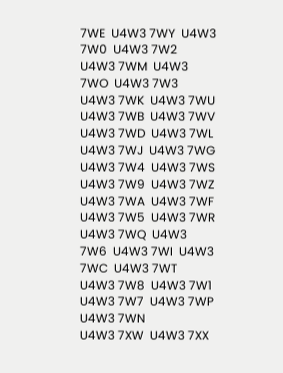7WE  U4W3 7WY  U4W3 7W0  U4W3 7W2  U4W3 7WM  U4W3 7WO  U4W3 7W3  U4W3 7WK  U4W3 7WU  U4W3 7WB  U4W3 7WV  U4W3 7WD  U4W3 7WL  U4W3 7WJ  U4W3 7WG  U4W3 7W4  U4W3 7WS  U4W3 7W9  U4W3 7WZ  U4W3 7WA  U4W3 7WF  U4W3 7W5  U4W3 7WR  U4W3 7WQ  U4W3 7W6  U4W3 7WI  U4W3 7WC  U4W3 7WT  U4W3 7W8  U4W3 7W1  U4W3 7W7  U4W3 7WP  U4W3 7WN
U4W3 7XW  U4W3 7XX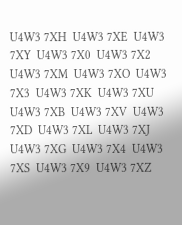U4W3 7XH  U4W3 7XE  U4W3 7XY  U4W3 7X0  U4W3 7X2  U4W3 7XM  U4W3 7XO  U4W3 7X3  U4W3 7XK  U4W3 7XU  U4W3 7XB  U4W3 7XV  U4W3 7XD  U4W3 7XL  U4W3 7XJ  U4W3 7XG  U4W3 7X4  U4W3 7XS  U4W3 7X9  U4W3 7XZ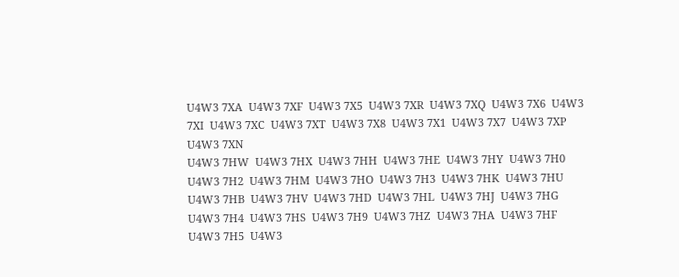U4W3 7XA  U4W3 7XF  U4W3 7X5  U4W3 7XR  U4W3 7XQ  U4W3 7X6  U4W3 7XI  U4W3 7XC  U4W3 7XT  U4W3 7X8  U4W3 7X1  U4W3 7X7  U4W3 7XP  U4W3 7XN
U4W3 7HW  U4W3 7HX  U4W3 7HH  U4W3 7HE  U4W3 7HY  U4W3 7H0  U4W3 7H2  U4W3 7HM  U4W3 7HO  U4W3 7H3  U4W3 7HK  U4W3 7HU  U4W3 7HB  U4W3 7HV  U4W3 7HD  U4W3 7HL  U4W3 7HJ  U4W3 7HG  U4W3 7H4  U4W3 7HS  U4W3 7H9  U4W3 7HZ  U4W3 7HA  U4W3 7HF  U4W3 7H5  U4W3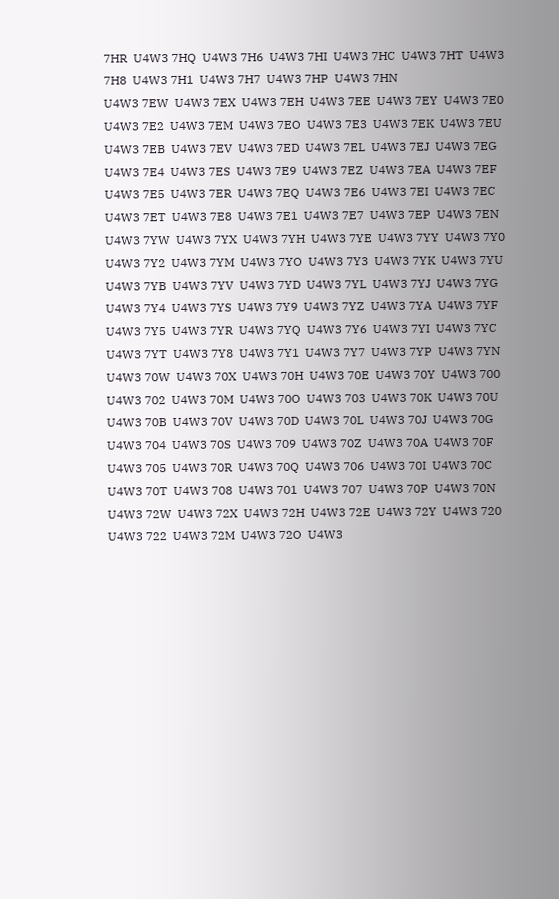7HR  U4W3 7HQ  U4W3 7H6  U4W3 7HI  U4W3 7HC  U4W3 7HT  U4W3 7H8  U4W3 7H1  U4W3 7H7  U4W3 7HP  U4W3 7HN
U4W3 7EW  U4W3 7EX  U4W3 7EH  U4W3 7EE  U4W3 7EY  U4W3 7E0  U4W3 7E2  U4W3 7EM  U4W3 7EO  U4W3 7E3  U4W3 7EK  U4W3 7EU  U4W3 7EB  U4W3 7EV  U4W3 7ED  U4W3 7EL  U4W3 7EJ  U4W3 7EG  U4W3 7E4  U4W3 7ES  U4W3 7E9  U4W3 7EZ  U4W3 7EA  U4W3 7EF  U4W3 7E5  U4W3 7ER  U4W3 7EQ  U4W3 7E6  U4W3 7EI  U4W3 7EC  U4W3 7ET  U4W3 7E8  U4W3 7E1  U4W3 7E7  U4W3 7EP  U4W3 7EN
U4W3 7YW  U4W3 7YX  U4W3 7YH  U4W3 7YE  U4W3 7YY  U4W3 7Y0  U4W3 7Y2  U4W3 7YM  U4W3 7YO  U4W3 7Y3  U4W3 7YK  U4W3 7YU  U4W3 7YB  U4W3 7YV  U4W3 7YD  U4W3 7YL  U4W3 7YJ  U4W3 7YG  U4W3 7Y4  U4W3 7YS  U4W3 7Y9  U4W3 7YZ  U4W3 7YA  U4W3 7YF  U4W3 7Y5  U4W3 7YR  U4W3 7YQ  U4W3 7Y6  U4W3 7YI  U4W3 7YC  U4W3 7YT  U4W3 7Y8  U4W3 7Y1  U4W3 7Y7  U4W3 7YP  U4W3 7YN
U4W3 70W  U4W3 70X  U4W3 70H  U4W3 70E  U4W3 70Y  U4W3 700  U4W3 702  U4W3 70M  U4W3 70O  U4W3 703  U4W3 70K  U4W3 70U  U4W3 70B  U4W3 70V  U4W3 70D  U4W3 70L  U4W3 70J  U4W3 70G  U4W3 704  U4W3 70S  U4W3 709  U4W3 70Z  U4W3 70A  U4W3 70F  U4W3 705  U4W3 70R  U4W3 70Q  U4W3 706  U4W3 70I  U4W3 70C  U4W3 70T  U4W3 708  U4W3 701  U4W3 707  U4W3 70P  U4W3 70N
U4W3 72W  U4W3 72X  U4W3 72H  U4W3 72E  U4W3 72Y  U4W3 720  U4W3 722  U4W3 72M  U4W3 72O  U4W3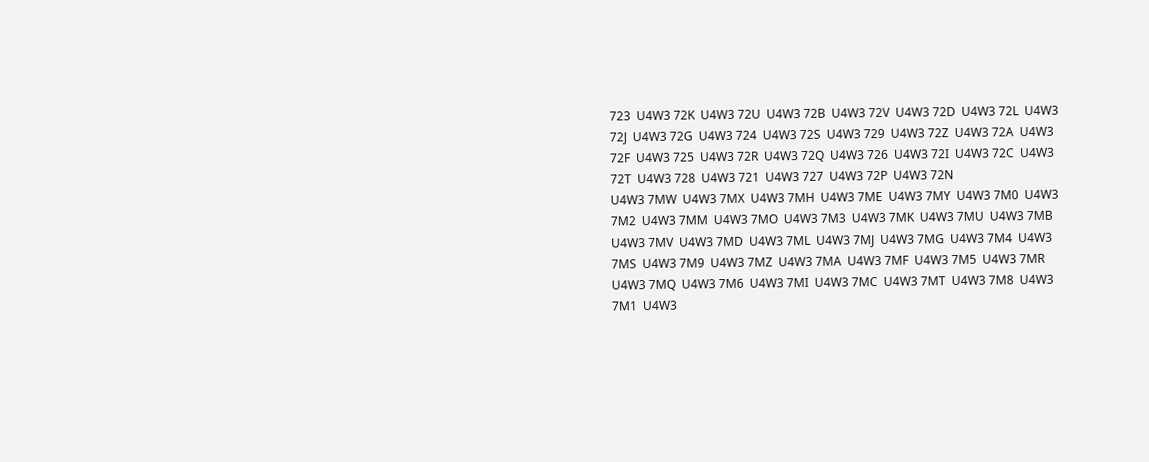723  U4W3 72K  U4W3 72U  U4W3 72B  U4W3 72V  U4W3 72D  U4W3 72L  U4W3 72J  U4W3 72G  U4W3 724  U4W3 72S  U4W3 729  U4W3 72Z  U4W3 72A  U4W3 72F  U4W3 725  U4W3 72R  U4W3 72Q  U4W3 726  U4W3 72I  U4W3 72C  U4W3 72T  U4W3 728  U4W3 721  U4W3 727  U4W3 72P  U4W3 72N
U4W3 7MW  U4W3 7MX  U4W3 7MH  U4W3 7ME  U4W3 7MY  U4W3 7M0  U4W3 7M2  U4W3 7MM  U4W3 7MO  U4W3 7M3  U4W3 7MK  U4W3 7MU  U4W3 7MB  U4W3 7MV  U4W3 7MD  U4W3 7ML  U4W3 7MJ  U4W3 7MG  U4W3 7M4  U4W3 7MS  U4W3 7M9  U4W3 7MZ  U4W3 7MA  U4W3 7MF  U4W3 7M5  U4W3 7MR  U4W3 7MQ  U4W3 7M6  U4W3 7MI  U4W3 7MC  U4W3 7MT  U4W3 7M8  U4W3 7M1  U4W3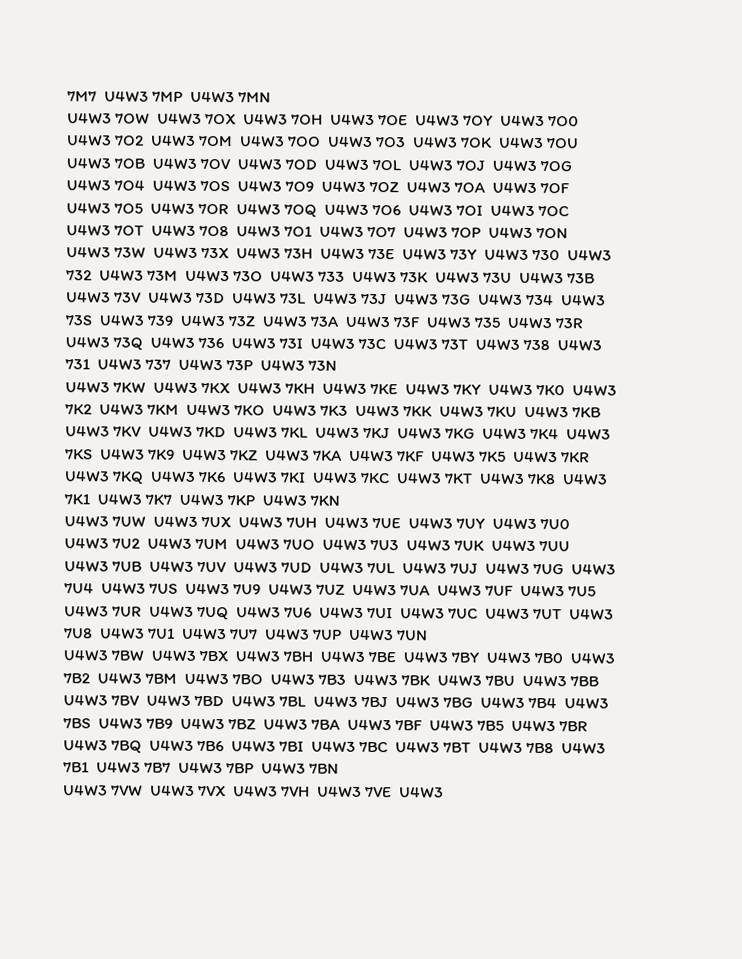7M7  U4W3 7MP  U4W3 7MN
U4W3 7OW  U4W3 7OX  U4W3 7OH  U4W3 7OE  U4W3 7OY  U4W3 7O0  U4W3 7O2  U4W3 7OM  U4W3 7OO  U4W3 7O3  U4W3 7OK  U4W3 7OU  U4W3 7OB  U4W3 7OV  U4W3 7OD  U4W3 7OL  U4W3 7OJ  U4W3 7OG  U4W3 7O4  U4W3 7OS  U4W3 7O9  U4W3 7OZ  U4W3 7OA  U4W3 7OF  U4W3 7O5  U4W3 7OR  U4W3 7OQ  U4W3 7O6  U4W3 7OI  U4W3 7OC  U4W3 7OT  U4W3 7O8  U4W3 7O1  U4W3 7O7  U4W3 7OP  U4W3 7ON
U4W3 73W  U4W3 73X  U4W3 73H  U4W3 73E  U4W3 73Y  U4W3 730  U4W3 732  U4W3 73M  U4W3 73O  U4W3 733  U4W3 73K  U4W3 73U  U4W3 73B  U4W3 73V  U4W3 73D  U4W3 73L  U4W3 73J  U4W3 73G  U4W3 734  U4W3 73S  U4W3 739  U4W3 73Z  U4W3 73A  U4W3 73F  U4W3 735  U4W3 73R  U4W3 73Q  U4W3 736  U4W3 73I  U4W3 73C  U4W3 73T  U4W3 738  U4W3 731  U4W3 737  U4W3 73P  U4W3 73N
U4W3 7KW  U4W3 7KX  U4W3 7KH  U4W3 7KE  U4W3 7KY  U4W3 7K0  U4W3 7K2  U4W3 7KM  U4W3 7KO  U4W3 7K3  U4W3 7KK  U4W3 7KU  U4W3 7KB  U4W3 7KV  U4W3 7KD  U4W3 7KL  U4W3 7KJ  U4W3 7KG  U4W3 7K4  U4W3 7KS  U4W3 7K9  U4W3 7KZ  U4W3 7KA  U4W3 7KF  U4W3 7K5  U4W3 7KR  U4W3 7KQ  U4W3 7K6  U4W3 7KI  U4W3 7KC  U4W3 7KT  U4W3 7K8  U4W3 7K1  U4W3 7K7  U4W3 7KP  U4W3 7KN
U4W3 7UW  U4W3 7UX  U4W3 7UH  U4W3 7UE  U4W3 7UY  U4W3 7U0  U4W3 7U2  U4W3 7UM  U4W3 7UO  U4W3 7U3  U4W3 7UK  U4W3 7UU  U4W3 7UB  U4W3 7UV  U4W3 7UD  U4W3 7UL  U4W3 7UJ  U4W3 7UG  U4W3 7U4  U4W3 7US  U4W3 7U9  U4W3 7UZ  U4W3 7UA  U4W3 7UF  U4W3 7U5  U4W3 7UR  U4W3 7UQ  U4W3 7U6  U4W3 7UI  U4W3 7UC  U4W3 7UT  U4W3 7U8  U4W3 7U1  U4W3 7U7  U4W3 7UP  U4W3 7UN
U4W3 7BW  U4W3 7BX  U4W3 7BH  U4W3 7BE  U4W3 7BY  U4W3 7B0  U4W3 7B2  U4W3 7BM  U4W3 7BO  U4W3 7B3  U4W3 7BK  U4W3 7BU  U4W3 7BB  U4W3 7BV  U4W3 7BD  U4W3 7BL  U4W3 7BJ  U4W3 7BG  U4W3 7B4  U4W3 7BS  U4W3 7B9  U4W3 7BZ  U4W3 7BA  U4W3 7BF  U4W3 7B5  U4W3 7BR  U4W3 7BQ  U4W3 7B6  U4W3 7BI  U4W3 7BC  U4W3 7BT  U4W3 7B8  U4W3 7B1  U4W3 7B7  U4W3 7BP  U4W3 7BN
U4W3 7VW  U4W3 7VX  U4W3 7VH  U4W3 7VE  U4W3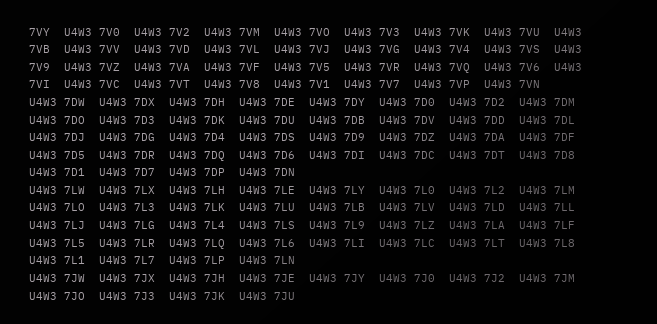7VY  U4W3 7V0  U4W3 7V2  U4W3 7VM  U4W3 7VO  U4W3 7V3  U4W3 7VK  U4W3 7VU  U4W3 7VB  U4W3 7VV  U4W3 7VD  U4W3 7VL  U4W3 7VJ  U4W3 7VG  U4W3 7V4  U4W3 7VS  U4W3 7V9  U4W3 7VZ  U4W3 7VA  U4W3 7VF  U4W3 7V5  U4W3 7VR  U4W3 7VQ  U4W3 7V6  U4W3 7VI  U4W3 7VC  U4W3 7VT  U4W3 7V8  U4W3 7V1  U4W3 7V7  U4W3 7VP  U4W3 7VN
U4W3 7DW  U4W3 7DX  U4W3 7DH  U4W3 7DE  U4W3 7DY  U4W3 7D0  U4W3 7D2  U4W3 7DM  U4W3 7DO  U4W3 7D3  U4W3 7DK  U4W3 7DU  U4W3 7DB  U4W3 7DV  U4W3 7DD  U4W3 7DL  U4W3 7DJ  U4W3 7DG  U4W3 7D4  U4W3 7DS  U4W3 7D9  U4W3 7DZ  U4W3 7DA  U4W3 7DF  U4W3 7D5  U4W3 7DR  U4W3 7DQ  U4W3 7D6  U4W3 7DI  U4W3 7DC  U4W3 7DT  U4W3 7D8  U4W3 7D1  U4W3 7D7  U4W3 7DP  U4W3 7DN
U4W3 7LW  U4W3 7LX  U4W3 7LH  U4W3 7LE  U4W3 7LY  U4W3 7L0  U4W3 7L2  U4W3 7LM  U4W3 7LO  U4W3 7L3  U4W3 7LK  U4W3 7LU  U4W3 7LB  U4W3 7LV  U4W3 7LD  U4W3 7LL  U4W3 7LJ  U4W3 7LG  U4W3 7L4  U4W3 7LS  U4W3 7L9  U4W3 7LZ  U4W3 7LA  U4W3 7LF  U4W3 7L5  U4W3 7LR  U4W3 7LQ  U4W3 7L6  U4W3 7LI  U4W3 7LC  U4W3 7LT  U4W3 7L8  U4W3 7L1  U4W3 7L7  U4W3 7LP  U4W3 7LN
U4W3 7JW  U4W3 7JX  U4W3 7JH  U4W3 7JE  U4W3 7JY  U4W3 7J0  U4W3 7J2  U4W3 7JM  U4W3 7JO  U4W3 7J3  U4W3 7JK  U4W3 7JU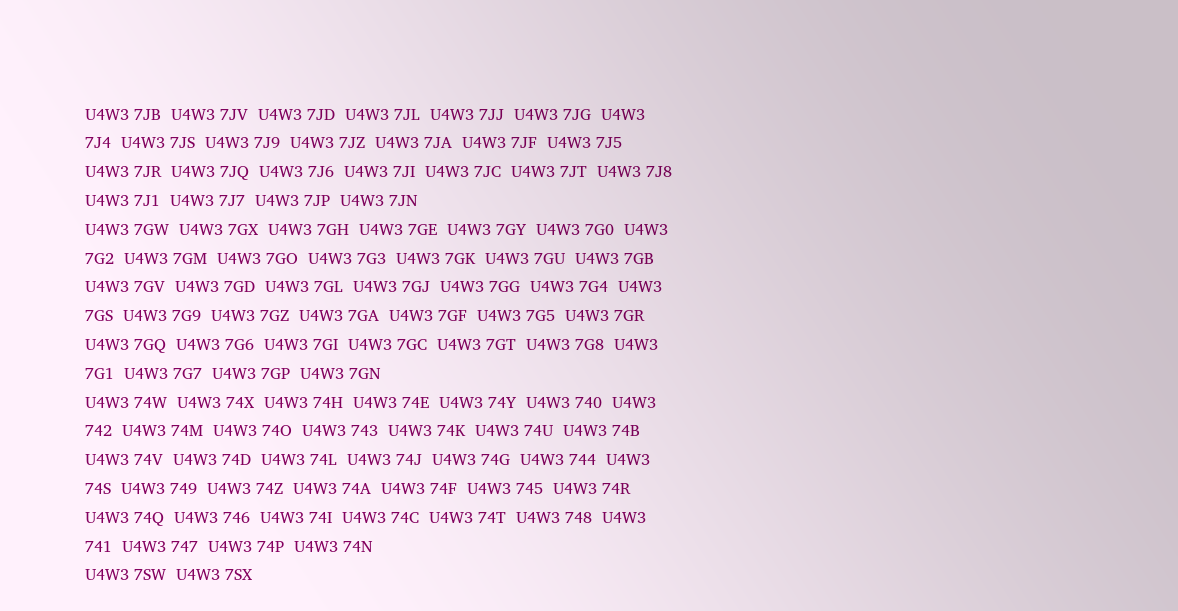U4W3 7JB  U4W3 7JV  U4W3 7JD  U4W3 7JL  U4W3 7JJ  U4W3 7JG  U4W3 7J4  U4W3 7JS  U4W3 7J9  U4W3 7JZ  U4W3 7JA  U4W3 7JF  U4W3 7J5  U4W3 7JR  U4W3 7JQ  U4W3 7J6  U4W3 7JI  U4W3 7JC  U4W3 7JT  U4W3 7J8  U4W3 7J1  U4W3 7J7  U4W3 7JP  U4W3 7JN
U4W3 7GW  U4W3 7GX  U4W3 7GH  U4W3 7GE  U4W3 7GY  U4W3 7G0  U4W3 7G2  U4W3 7GM  U4W3 7GO  U4W3 7G3  U4W3 7GK  U4W3 7GU  U4W3 7GB  U4W3 7GV  U4W3 7GD  U4W3 7GL  U4W3 7GJ  U4W3 7GG  U4W3 7G4  U4W3 7GS  U4W3 7G9  U4W3 7GZ  U4W3 7GA  U4W3 7GF  U4W3 7G5  U4W3 7GR  U4W3 7GQ  U4W3 7G6  U4W3 7GI  U4W3 7GC  U4W3 7GT  U4W3 7G8  U4W3 7G1  U4W3 7G7  U4W3 7GP  U4W3 7GN
U4W3 74W  U4W3 74X  U4W3 74H  U4W3 74E  U4W3 74Y  U4W3 740  U4W3 742  U4W3 74M  U4W3 74O  U4W3 743  U4W3 74K  U4W3 74U  U4W3 74B  U4W3 74V  U4W3 74D  U4W3 74L  U4W3 74J  U4W3 74G  U4W3 744  U4W3 74S  U4W3 749  U4W3 74Z  U4W3 74A  U4W3 74F  U4W3 745  U4W3 74R  U4W3 74Q  U4W3 746  U4W3 74I  U4W3 74C  U4W3 74T  U4W3 748  U4W3 741  U4W3 747  U4W3 74P  U4W3 74N
U4W3 7SW  U4W3 7SX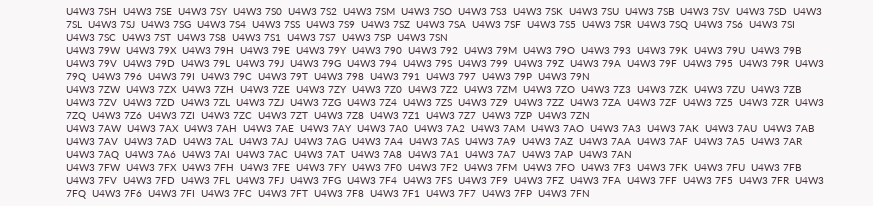U4W3 7SH  U4W3 7SE  U4W3 7SY  U4W3 7S0  U4W3 7S2  U4W3 7SM  U4W3 7SO  U4W3 7S3  U4W3 7SK  U4W3 7SU  U4W3 7SB  U4W3 7SV  U4W3 7SD  U4W3 7SL  U4W3 7SJ  U4W3 7SG  U4W3 7S4  U4W3 7SS  U4W3 7S9  U4W3 7SZ  U4W3 7SA  U4W3 7SF  U4W3 7S5  U4W3 7SR  U4W3 7SQ  U4W3 7S6  U4W3 7SI  U4W3 7SC  U4W3 7ST  U4W3 7S8  U4W3 7S1  U4W3 7S7  U4W3 7SP  U4W3 7SN
U4W3 79W  U4W3 79X  U4W3 79H  U4W3 79E  U4W3 79Y  U4W3 790  U4W3 792  U4W3 79M  U4W3 79O  U4W3 793  U4W3 79K  U4W3 79U  U4W3 79B  U4W3 79V  U4W3 79D  U4W3 79L  U4W3 79J  U4W3 79G  U4W3 794  U4W3 79S  U4W3 799  U4W3 79Z  U4W3 79A  U4W3 79F  U4W3 795  U4W3 79R  U4W3 79Q  U4W3 796  U4W3 79I  U4W3 79C  U4W3 79T  U4W3 798  U4W3 791  U4W3 797  U4W3 79P  U4W3 79N
U4W3 7ZW  U4W3 7ZX  U4W3 7ZH  U4W3 7ZE  U4W3 7ZY  U4W3 7Z0  U4W3 7Z2  U4W3 7ZM  U4W3 7ZO  U4W3 7Z3  U4W3 7ZK  U4W3 7ZU  U4W3 7ZB  U4W3 7ZV  U4W3 7ZD  U4W3 7ZL  U4W3 7ZJ  U4W3 7ZG  U4W3 7Z4  U4W3 7ZS  U4W3 7Z9  U4W3 7ZZ  U4W3 7ZA  U4W3 7ZF  U4W3 7Z5  U4W3 7ZR  U4W3 7ZQ  U4W3 7Z6  U4W3 7ZI  U4W3 7ZC  U4W3 7ZT  U4W3 7Z8  U4W3 7Z1  U4W3 7Z7  U4W3 7ZP  U4W3 7ZN
U4W3 7AW  U4W3 7AX  U4W3 7AH  U4W3 7AE  U4W3 7AY  U4W3 7A0  U4W3 7A2  U4W3 7AM  U4W3 7AO  U4W3 7A3  U4W3 7AK  U4W3 7AU  U4W3 7AB  U4W3 7AV  U4W3 7AD  U4W3 7AL  U4W3 7AJ  U4W3 7AG  U4W3 7A4  U4W3 7AS  U4W3 7A9  U4W3 7AZ  U4W3 7AA  U4W3 7AF  U4W3 7A5  U4W3 7AR  U4W3 7AQ  U4W3 7A6  U4W3 7AI  U4W3 7AC  U4W3 7AT  U4W3 7A8  U4W3 7A1  U4W3 7A7  U4W3 7AP  U4W3 7AN
U4W3 7FW  U4W3 7FX  U4W3 7FH  U4W3 7FE  U4W3 7FY  U4W3 7F0  U4W3 7F2  U4W3 7FM  U4W3 7FO  U4W3 7F3  U4W3 7FK  U4W3 7FU  U4W3 7FB  U4W3 7FV  U4W3 7FD  U4W3 7FL  U4W3 7FJ  U4W3 7FG  U4W3 7F4  U4W3 7FS  U4W3 7F9  U4W3 7FZ  U4W3 7FA  U4W3 7FF  U4W3 7F5  U4W3 7FR  U4W3 7FQ  U4W3 7F6  U4W3 7FI  U4W3 7FC  U4W3 7FT  U4W3 7F8  U4W3 7F1  U4W3 7F7  U4W3 7FP  U4W3 7FN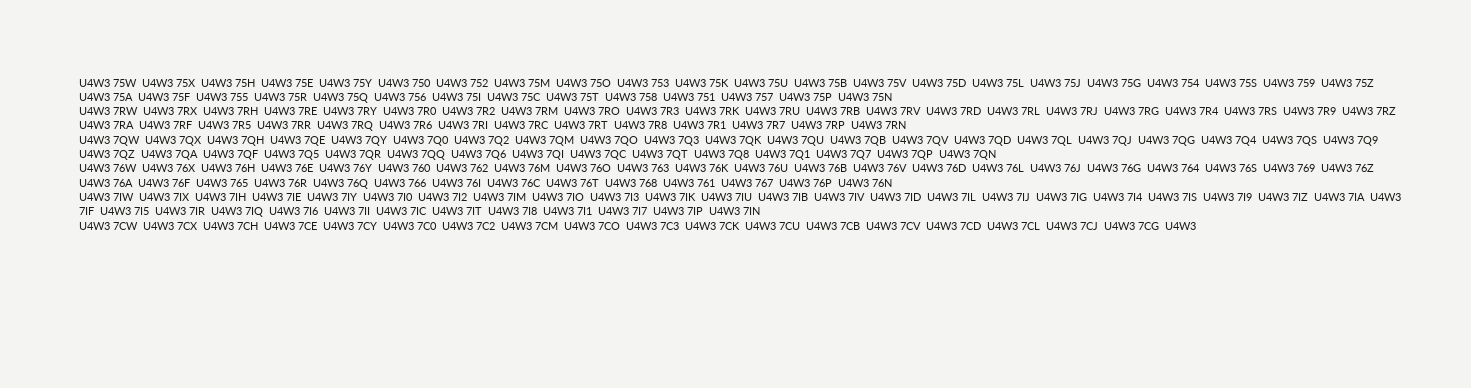U4W3 75W  U4W3 75X  U4W3 75H  U4W3 75E  U4W3 75Y  U4W3 750  U4W3 752  U4W3 75M  U4W3 75O  U4W3 753  U4W3 75K  U4W3 75U  U4W3 75B  U4W3 75V  U4W3 75D  U4W3 75L  U4W3 75J  U4W3 75G  U4W3 754  U4W3 75S  U4W3 759  U4W3 75Z  U4W3 75A  U4W3 75F  U4W3 755  U4W3 75R  U4W3 75Q  U4W3 756  U4W3 75I  U4W3 75C  U4W3 75T  U4W3 758  U4W3 751  U4W3 757  U4W3 75P  U4W3 75N
U4W3 7RW  U4W3 7RX  U4W3 7RH  U4W3 7RE  U4W3 7RY  U4W3 7R0  U4W3 7R2  U4W3 7RM  U4W3 7RO  U4W3 7R3  U4W3 7RK  U4W3 7RU  U4W3 7RB  U4W3 7RV  U4W3 7RD  U4W3 7RL  U4W3 7RJ  U4W3 7RG  U4W3 7R4  U4W3 7RS  U4W3 7R9  U4W3 7RZ  U4W3 7RA  U4W3 7RF  U4W3 7R5  U4W3 7RR  U4W3 7RQ  U4W3 7R6  U4W3 7RI  U4W3 7RC  U4W3 7RT  U4W3 7R8  U4W3 7R1  U4W3 7R7  U4W3 7RP  U4W3 7RN
U4W3 7QW  U4W3 7QX  U4W3 7QH  U4W3 7QE  U4W3 7QY  U4W3 7Q0  U4W3 7Q2  U4W3 7QM  U4W3 7QO  U4W3 7Q3  U4W3 7QK  U4W3 7QU  U4W3 7QB  U4W3 7QV  U4W3 7QD  U4W3 7QL  U4W3 7QJ  U4W3 7QG  U4W3 7Q4  U4W3 7QS  U4W3 7Q9  U4W3 7QZ  U4W3 7QA  U4W3 7QF  U4W3 7Q5  U4W3 7QR  U4W3 7QQ  U4W3 7Q6  U4W3 7QI  U4W3 7QC  U4W3 7QT  U4W3 7Q8  U4W3 7Q1  U4W3 7Q7  U4W3 7QP  U4W3 7QN
U4W3 76W  U4W3 76X  U4W3 76H  U4W3 76E  U4W3 76Y  U4W3 760  U4W3 762  U4W3 76M  U4W3 76O  U4W3 763  U4W3 76K  U4W3 76U  U4W3 76B  U4W3 76V  U4W3 76D  U4W3 76L  U4W3 76J  U4W3 76G  U4W3 764  U4W3 76S  U4W3 769  U4W3 76Z  U4W3 76A  U4W3 76F  U4W3 765  U4W3 76R  U4W3 76Q  U4W3 766  U4W3 76I  U4W3 76C  U4W3 76T  U4W3 768  U4W3 761  U4W3 767  U4W3 76P  U4W3 76N
U4W3 7IW  U4W3 7IX  U4W3 7IH  U4W3 7IE  U4W3 7IY  U4W3 7I0  U4W3 7I2  U4W3 7IM  U4W3 7IO  U4W3 7I3  U4W3 7IK  U4W3 7IU  U4W3 7IB  U4W3 7IV  U4W3 7ID  U4W3 7IL  U4W3 7IJ  U4W3 7IG  U4W3 7I4  U4W3 7IS  U4W3 7I9  U4W3 7IZ  U4W3 7IA  U4W3 7IF  U4W3 7I5  U4W3 7IR  U4W3 7IQ  U4W3 7I6  U4W3 7II  U4W3 7IC  U4W3 7IT  U4W3 7I8  U4W3 7I1  U4W3 7I7  U4W3 7IP  U4W3 7IN
U4W3 7CW  U4W3 7CX  U4W3 7CH  U4W3 7CE  U4W3 7CY  U4W3 7C0  U4W3 7C2  U4W3 7CM  U4W3 7CO  U4W3 7C3  U4W3 7CK  U4W3 7CU  U4W3 7CB  U4W3 7CV  U4W3 7CD  U4W3 7CL  U4W3 7CJ  U4W3 7CG  U4W3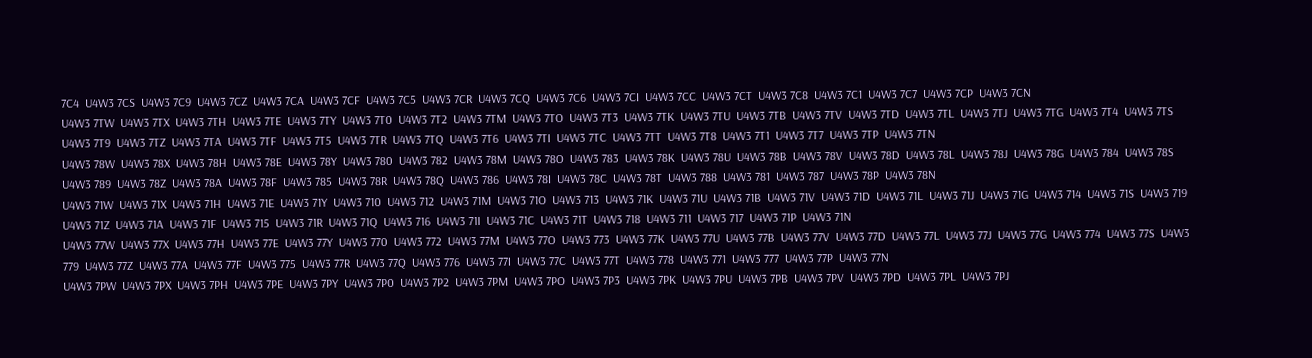7C4  U4W3 7CS  U4W3 7C9  U4W3 7CZ  U4W3 7CA  U4W3 7CF  U4W3 7C5  U4W3 7CR  U4W3 7CQ  U4W3 7C6  U4W3 7CI  U4W3 7CC  U4W3 7CT  U4W3 7C8  U4W3 7C1  U4W3 7C7  U4W3 7CP  U4W3 7CN
U4W3 7TW  U4W3 7TX  U4W3 7TH  U4W3 7TE  U4W3 7TY  U4W3 7T0  U4W3 7T2  U4W3 7TM  U4W3 7TO  U4W3 7T3  U4W3 7TK  U4W3 7TU  U4W3 7TB  U4W3 7TV  U4W3 7TD  U4W3 7TL  U4W3 7TJ  U4W3 7TG  U4W3 7T4  U4W3 7TS  U4W3 7T9  U4W3 7TZ  U4W3 7TA  U4W3 7TF  U4W3 7T5  U4W3 7TR  U4W3 7TQ  U4W3 7T6  U4W3 7TI  U4W3 7TC  U4W3 7TT  U4W3 7T8  U4W3 7T1  U4W3 7T7  U4W3 7TP  U4W3 7TN
U4W3 78W  U4W3 78X  U4W3 78H  U4W3 78E  U4W3 78Y  U4W3 780  U4W3 782  U4W3 78M  U4W3 78O  U4W3 783  U4W3 78K  U4W3 78U  U4W3 78B  U4W3 78V  U4W3 78D  U4W3 78L  U4W3 78J  U4W3 78G  U4W3 784  U4W3 78S  U4W3 789  U4W3 78Z  U4W3 78A  U4W3 78F  U4W3 785  U4W3 78R  U4W3 78Q  U4W3 786  U4W3 78I  U4W3 78C  U4W3 78T  U4W3 788  U4W3 781  U4W3 787  U4W3 78P  U4W3 78N
U4W3 71W  U4W3 71X  U4W3 71H  U4W3 71E  U4W3 71Y  U4W3 710  U4W3 712  U4W3 71M  U4W3 71O  U4W3 713  U4W3 71K  U4W3 71U  U4W3 71B  U4W3 71V  U4W3 71D  U4W3 71L  U4W3 71J  U4W3 71G  U4W3 714  U4W3 71S  U4W3 719  U4W3 71Z  U4W3 71A  U4W3 71F  U4W3 715  U4W3 71R  U4W3 71Q  U4W3 716  U4W3 71I  U4W3 71C  U4W3 71T  U4W3 718  U4W3 711  U4W3 717  U4W3 71P  U4W3 71N
U4W3 77W  U4W3 77X  U4W3 77H  U4W3 77E  U4W3 77Y  U4W3 770  U4W3 772  U4W3 77M  U4W3 77O  U4W3 773  U4W3 77K  U4W3 77U  U4W3 77B  U4W3 77V  U4W3 77D  U4W3 77L  U4W3 77J  U4W3 77G  U4W3 774  U4W3 77S  U4W3 779  U4W3 77Z  U4W3 77A  U4W3 77F  U4W3 775  U4W3 77R  U4W3 77Q  U4W3 776  U4W3 77I  U4W3 77C  U4W3 77T  U4W3 778  U4W3 771  U4W3 777  U4W3 77P  U4W3 77N
U4W3 7PW  U4W3 7PX  U4W3 7PH  U4W3 7PE  U4W3 7PY  U4W3 7P0  U4W3 7P2  U4W3 7PM  U4W3 7PO  U4W3 7P3  U4W3 7PK  U4W3 7PU  U4W3 7PB  U4W3 7PV  U4W3 7PD  U4W3 7PL  U4W3 7PJ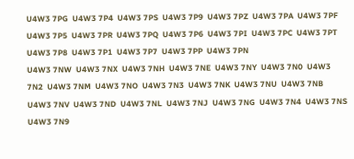U4W3 7PG  U4W3 7P4  U4W3 7PS  U4W3 7P9  U4W3 7PZ  U4W3 7PA  U4W3 7PF  U4W3 7P5  U4W3 7PR  U4W3 7PQ  U4W3 7P6  U4W3 7PI  U4W3 7PC  U4W3 7PT  U4W3 7P8  U4W3 7P1  U4W3 7P7  U4W3 7PP  U4W3 7PN
U4W3 7NW  U4W3 7NX  U4W3 7NH  U4W3 7NE  U4W3 7NY  U4W3 7N0  U4W3 7N2  U4W3 7NM  U4W3 7NO  U4W3 7N3  U4W3 7NK  U4W3 7NU  U4W3 7NB  U4W3 7NV  U4W3 7ND  U4W3 7NL  U4W3 7NJ  U4W3 7NG  U4W3 7N4  U4W3 7NS  U4W3 7N9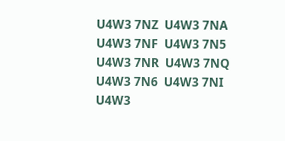U4W3 7NZ  U4W3 7NA  U4W3 7NF  U4W3 7N5  U4W3 7NR  U4W3 7NQ  U4W3 7N6  U4W3 7NI  U4W3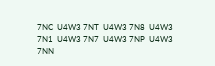7NC  U4W3 7NT  U4W3 7N8  U4W3 7N1  U4W3 7N7  U4W3 7NP  U4W3 7NN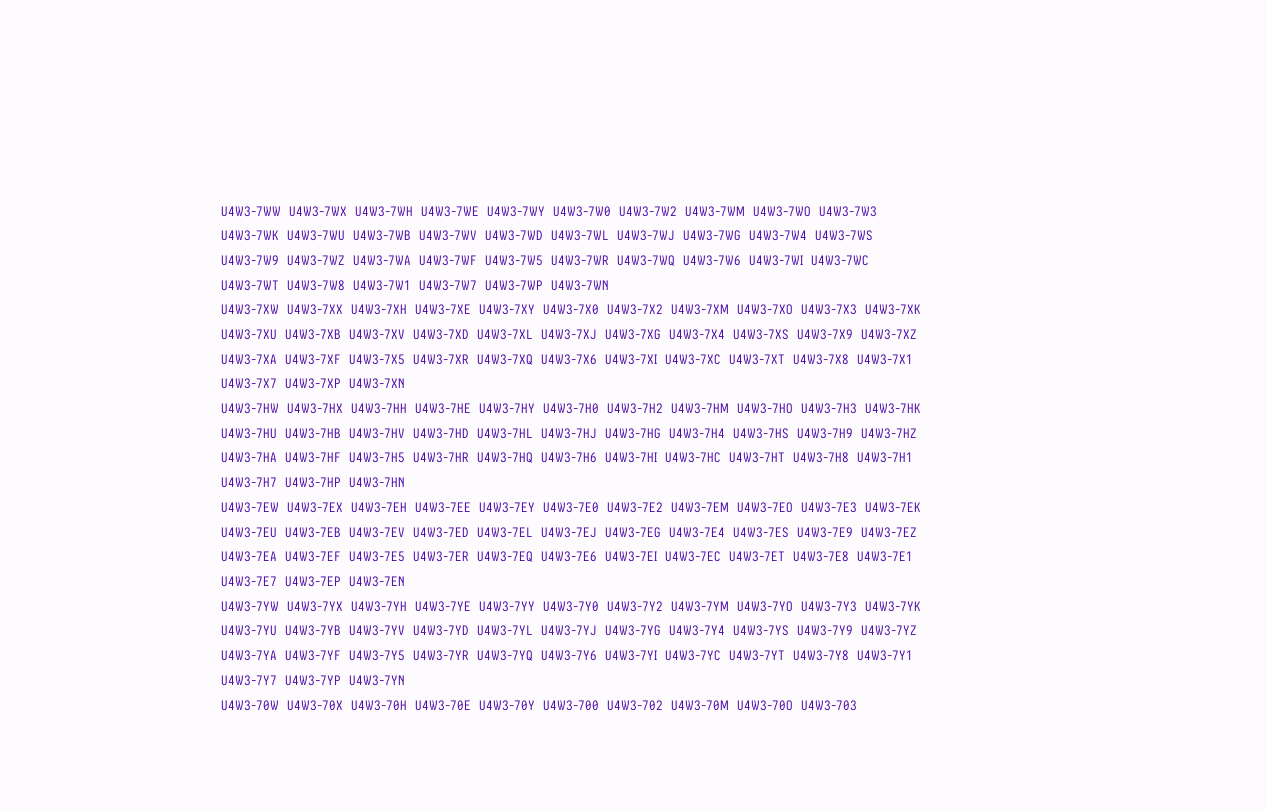U4W3-7WW  U4W3-7WX  U4W3-7WH  U4W3-7WE  U4W3-7WY  U4W3-7W0  U4W3-7W2  U4W3-7WM  U4W3-7WO  U4W3-7W3  U4W3-7WK  U4W3-7WU  U4W3-7WB  U4W3-7WV  U4W3-7WD  U4W3-7WL  U4W3-7WJ  U4W3-7WG  U4W3-7W4  U4W3-7WS  U4W3-7W9  U4W3-7WZ  U4W3-7WA  U4W3-7WF  U4W3-7W5  U4W3-7WR  U4W3-7WQ  U4W3-7W6  U4W3-7WI  U4W3-7WC  U4W3-7WT  U4W3-7W8  U4W3-7W1  U4W3-7W7  U4W3-7WP  U4W3-7WN
U4W3-7XW  U4W3-7XX  U4W3-7XH  U4W3-7XE  U4W3-7XY  U4W3-7X0  U4W3-7X2  U4W3-7XM  U4W3-7XO  U4W3-7X3  U4W3-7XK  U4W3-7XU  U4W3-7XB  U4W3-7XV  U4W3-7XD  U4W3-7XL  U4W3-7XJ  U4W3-7XG  U4W3-7X4  U4W3-7XS  U4W3-7X9  U4W3-7XZ  U4W3-7XA  U4W3-7XF  U4W3-7X5  U4W3-7XR  U4W3-7XQ  U4W3-7X6  U4W3-7XI  U4W3-7XC  U4W3-7XT  U4W3-7X8  U4W3-7X1  U4W3-7X7  U4W3-7XP  U4W3-7XN
U4W3-7HW  U4W3-7HX  U4W3-7HH  U4W3-7HE  U4W3-7HY  U4W3-7H0  U4W3-7H2  U4W3-7HM  U4W3-7HO  U4W3-7H3  U4W3-7HK  U4W3-7HU  U4W3-7HB  U4W3-7HV  U4W3-7HD  U4W3-7HL  U4W3-7HJ  U4W3-7HG  U4W3-7H4  U4W3-7HS  U4W3-7H9  U4W3-7HZ  U4W3-7HA  U4W3-7HF  U4W3-7H5  U4W3-7HR  U4W3-7HQ  U4W3-7H6  U4W3-7HI  U4W3-7HC  U4W3-7HT  U4W3-7H8  U4W3-7H1  U4W3-7H7  U4W3-7HP  U4W3-7HN
U4W3-7EW  U4W3-7EX  U4W3-7EH  U4W3-7EE  U4W3-7EY  U4W3-7E0  U4W3-7E2  U4W3-7EM  U4W3-7EO  U4W3-7E3  U4W3-7EK  U4W3-7EU  U4W3-7EB  U4W3-7EV  U4W3-7ED  U4W3-7EL  U4W3-7EJ  U4W3-7EG  U4W3-7E4  U4W3-7ES  U4W3-7E9  U4W3-7EZ  U4W3-7EA  U4W3-7EF  U4W3-7E5  U4W3-7ER  U4W3-7EQ  U4W3-7E6  U4W3-7EI  U4W3-7EC  U4W3-7ET  U4W3-7E8  U4W3-7E1  U4W3-7E7  U4W3-7EP  U4W3-7EN
U4W3-7YW  U4W3-7YX  U4W3-7YH  U4W3-7YE  U4W3-7YY  U4W3-7Y0  U4W3-7Y2  U4W3-7YM  U4W3-7YO  U4W3-7Y3  U4W3-7YK  U4W3-7YU  U4W3-7YB  U4W3-7YV  U4W3-7YD  U4W3-7YL  U4W3-7YJ  U4W3-7YG  U4W3-7Y4  U4W3-7YS  U4W3-7Y9  U4W3-7YZ  U4W3-7YA  U4W3-7YF  U4W3-7Y5  U4W3-7YR  U4W3-7YQ  U4W3-7Y6  U4W3-7YI  U4W3-7YC  U4W3-7YT  U4W3-7Y8  U4W3-7Y1  U4W3-7Y7  U4W3-7YP  U4W3-7YN
U4W3-70W  U4W3-70X  U4W3-70H  U4W3-70E  U4W3-70Y  U4W3-700  U4W3-702  U4W3-70M  U4W3-70O  U4W3-703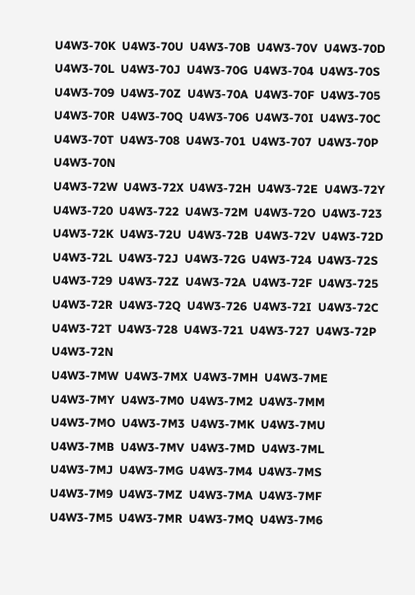U4W3-70K  U4W3-70U  U4W3-70B  U4W3-70V  U4W3-70D  U4W3-70L  U4W3-70J  U4W3-70G  U4W3-704  U4W3-70S  U4W3-709  U4W3-70Z  U4W3-70A  U4W3-70F  U4W3-705  U4W3-70R  U4W3-70Q  U4W3-706  U4W3-70I  U4W3-70C  U4W3-70T  U4W3-708  U4W3-701  U4W3-707  U4W3-70P  U4W3-70N
U4W3-72W  U4W3-72X  U4W3-72H  U4W3-72E  U4W3-72Y  U4W3-720  U4W3-722  U4W3-72M  U4W3-72O  U4W3-723  U4W3-72K  U4W3-72U  U4W3-72B  U4W3-72V  U4W3-72D  U4W3-72L  U4W3-72J  U4W3-72G  U4W3-724  U4W3-72S  U4W3-729  U4W3-72Z  U4W3-72A  U4W3-72F  U4W3-725  U4W3-72R  U4W3-72Q  U4W3-726  U4W3-72I  U4W3-72C  U4W3-72T  U4W3-728  U4W3-721  U4W3-727  U4W3-72P  U4W3-72N
U4W3-7MW  U4W3-7MX  U4W3-7MH  U4W3-7ME  U4W3-7MY  U4W3-7M0  U4W3-7M2  U4W3-7MM  U4W3-7MO  U4W3-7M3  U4W3-7MK  U4W3-7MU  U4W3-7MB  U4W3-7MV  U4W3-7MD  U4W3-7ML  U4W3-7MJ  U4W3-7MG  U4W3-7M4  U4W3-7MS  U4W3-7M9  U4W3-7MZ  U4W3-7MA  U4W3-7MF  U4W3-7M5  U4W3-7MR  U4W3-7MQ  U4W3-7M6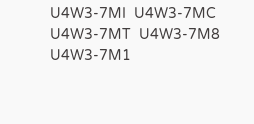U4W3-7MI  U4W3-7MC  U4W3-7MT  U4W3-7M8  U4W3-7M1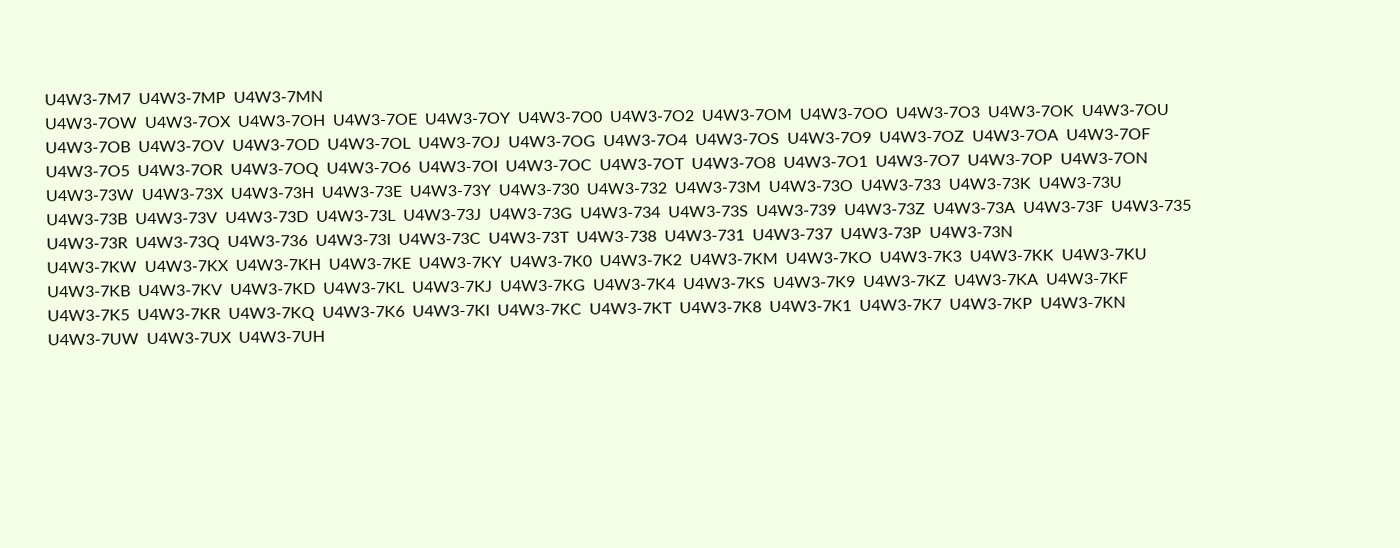U4W3-7M7  U4W3-7MP  U4W3-7MN
U4W3-7OW  U4W3-7OX  U4W3-7OH  U4W3-7OE  U4W3-7OY  U4W3-7O0  U4W3-7O2  U4W3-7OM  U4W3-7OO  U4W3-7O3  U4W3-7OK  U4W3-7OU  U4W3-7OB  U4W3-7OV  U4W3-7OD  U4W3-7OL  U4W3-7OJ  U4W3-7OG  U4W3-7O4  U4W3-7OS  U4W3-7O9  U4W3-7OZ  U4W3-7OA  U4W3-7OF  U4W3-7O5  U4W3-7OR  U4W3-7OQ  U4W3-7O6  U4W3-7OI  U4W3-7OC  U4W3-7OT  U4W3-7O8  U4W3-7O1  U4W3-7O7  U4W3-7OP  U4W3-7ON
U4W3-73W  U4W3-73X  U4W3-73H  U4W3-73E  U4W3-73Y  U4W3-730  U4W3-732  U4W3-73M  U4W3-73O  U4W3-733  U4W3-73K  U4W3-73U  U4W3-73B  U4W3-73V  U4W3-73D  U4W3-73L  U4W3-73J  U4W3-73G  U4W3-734  U4W3-73S  U4W3-739  U4W3-73Z  U4W3-73A  U4W3-73F  U4W3-735  U4W3-73R  U4W3-73Q  U4W3-736  U4W3-73I  U4W3-73C  U4W3-73T  U4W3-738  U4W3-731  U4W3-737  U4W3-73P  U4W3-73N
U4W3-7KW  U4W3-7KX  U4W3-7KH  U4W3-7KE  U4W3-7KY  U4W3-7K0  U4W3-7K2  U4W3-7KM  U4W3-7KO  U4W3-7K3  U4W3-7KK  U4W3-7KU  U4W3-7KB  U4W3-7KV  U4W3-7KD  U4W3-7KL  U4W3-7KJ  U4W3-7KG  U4W3-7K4  U4W3-7KS  U4W3-7K9  U4W3-7KZ  U4W3-7KA  U4W3-7KF  U4W3-7K5  U4W3-7KR  U4W3-7KQ  U4W3-7K6  U4W3-7KI  U4W3-7KC  U4W3-7KT  U4W3-7K8  U4W3-7K1  U4W3-7K7  U4W3-7KP  U4W3-7KN
U4W3-7UW  U4W3-7UX  U4W3-7UH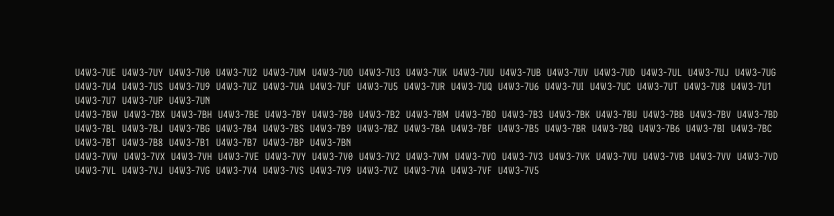U4W3-7UE  U4W3-7UY  U4W3-7U0  U4W3-7U2  U4W3-7UM  U4W3-7UO  U4W3-7U3  U4W3-7UK  U4W3-7UU  U4W3-7UB  U4W3-7UV  U4W3-7UD  U4W3-7UL  U4W3-7UJ  U4W3-7UG  U4W3-7U4  U4W3-7US  U4W3-7U9  U4W3-7UZ  U4W3-7UA  U4W3-7UF  U4W3-7U5  U4W3-7UR  U4W3-7UQ  U4W3-7U6  U4W3-7UI  U4W3-7UC  U4W3-7UT  U4W3-7U8  U4W3-7U1  U4W3-7U7  U4W3-7UP  U4W3-7UN
U4W3-7BW  U4W3-7BX  U4W3-7BH  U4W3-7BE  U4W3-7BY  U4W3-7B0  U4W3-7B2  U4W3-7BM  U4W3-7BO  U4W3-7B3  U4W3-7BK  U4W3-7BU  U4W3-7BB  U4W3-7BV  U4W3-7BD  U4W3-7BL  U4W3-7BJ  U4W3-7BG  U4W3-7B4  U4W3-7BS  U4W3-7B9  U4W3-7BZ  U4W3-7BA  U4W3-7BF  U4W3-7B5  U4W3-7BR  U4W3-7BQ  U4W3-7B6  U4W3-7BI  U4W3-7BC  U4W3-7BT  U4W3-7B8  U4W3-7B1  U4W3-7B7  U4W3-7BP  U4W3-7BN
U4W3-7VW  U4W3-7VX  U4W3-7VH  U4W3-7VE  U4W3-7VY  U4W3-7V0  U4W3-7V2  U4W3-7VM  U4W3-7VO  U4W3-7V3  U4W3-7VK  U4W3-7VU  U4W3-7VB  U4W3-7VV  U4W3-7VD  U4W3-7VL  U4W3-7VJ  U4W3-7VG  U4W3-7V4  U4W3-7VS  U4W3-7V9  U4W3-7VZ  U4W3-7VA  U4W3-7VF  U4W3-7V5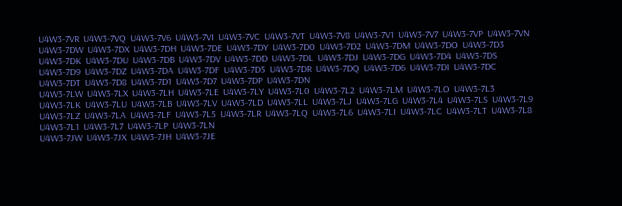U4W3-7VR  U4W3-7VQ  U4W3-7V6  U4W3-7VI  U4W3-7VC  U4W3-7VT  U4W3-7V8  U4W3-7V1  U4W3-7V7  U4W3-7VP  U4W3-7VN
U4W3-7DW  U4W3-7DX  U4W3-7DH  U4W3-7DE  U4W3-7DY  U4W3-7D0  U4W3-7D2  U4W3-7DM  U4W3-7DO  U4W3-7D3  U4W3-7DK  U4W3-7DU  U4W3-7DB  U4W3-7DV  U4W3-7DD  U4W3-7DL  U4W3-7DJ  U4W3-7DG  U4W3-7D4  U4W3-7DS  U4W3-7D9  U4W3-7DZ  U4W3-7DA  U4W3-7DF  U4W3-7D5  U4W3-7DR  U4W3-7DQ  U4W3-7D6  U4W3-7DI  U4W3-7DC  U4W3-7DT  U4W3-7D8  U4W3-7D1  U4W3-7D7  U4W3-7DP  U4W3-7DN
U4W3-7LW  U4W3-7LX  U4W3-7LH  U4W3-7LE  U4W3-7LY  U4W3-7L0  U4W3-7L2  U4W3-7LM  U4W3-7LO  U4W3-7L3  U4W3-7LK  U4W3-7LU  U4W3-7LB  U4W3-7LV  U4W3-7LD  U4W3-7LL  U4W3-7LJ  U4W3-7LG  U4W3-7L4  U4W3-7LS  U4W3-7L9  U4W3-7LZ  U4W3-7LA  U4W3-7LF  U4W3-7L5  U4W3-7LR  U4W3-7LQ  U4W3-7L6  U4W3-7LI  U4W3-7LC  U4W3-7LT  U4W3-7L8  U4W3-7L1  U4W3-7L7  U4W3-7LP  U4W3-7LN
U4W3-7JW  U4W3-7JX  U4W3-7JH  U4W3-7JE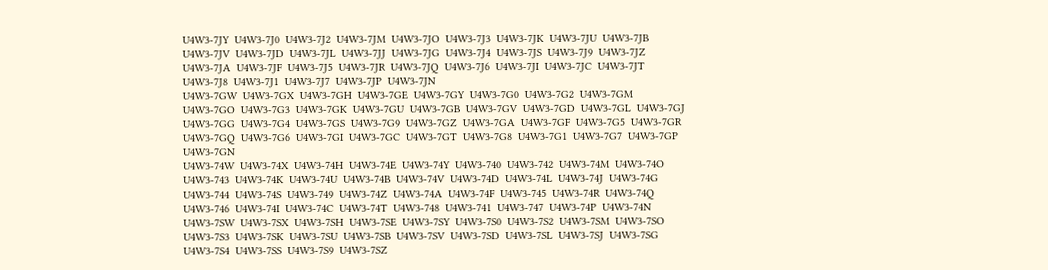U4W3-7JY  U4W3-7J0  U4W3-7J2  U4W3-7JM  U4W3-7JO  U4W3-7J3  U4W3-7JK  U4W3-7JU  U4W3-7JB  U4W3-7JV  U4W3-7JD  U4W3-7JL  U4W3-7JJ  U4W3-7JG  U4W3-7J4  U4W3-7JS  U4W3-7J9  U4W3-7JZ  U4W3-7JA  U4W3-7JF  U4W3-7J5  U4W3-7JR  U4W3-7JQ  U4W3-7J6  U4W3-7JI  U4W3-7JC  U4W3-7JT  U4W3-7J8  U4W3-7J1  U4W3-7J7  U4W3-7JP  U4W3-7JN
U4W3-7GW  U4W3-7GX  U4W3-7GH  U4W3-7GE  U4W3-7GY  U4W3-7G0  U4W3-7G2  U4W3-7GM  U4W3-7GO  U4W3-7G3  U4W3-7GK  U4W3-7GU  U4W3-7GB  U4W3-7GV  U4W3-7GD  U4W3-7GL  U4W3-7GJ  U4W3-7GG  U4W3-7G4  U4W3-7GS  U4W3-7G9  U4W3-7GZ  U4W3-7GA  U4W3-7GF  U4W3-7G5  U4W3-7GR  U4W3-7GQ  U4W3-7G6  U4W3-7GI  U4W3-7GC  U4W3-7GT  U4W3-7G8  U4W3-7G1  U4W3-7G7  U4W3-7GP  U4W3-7GN
U4W3-74W  U4W3-74X  U4W3-74H  U4W3-74E  U4W3-74Y  U4W3-740  U4W3-742  U4W3-74M  U4W3-74O  U4W3-743  U4W3-74K  U4W3-74U  U4W3-74B  U4W3-74V  U4W3-74D  U4W3-74L  U4W3-74J  U4W3-74G  U4W3-744  U4W3-74S  U4W3-749  U4W3-74Z  U4W3-74A  U4W3-74F  U4W3-745  U4W3-74R  U4W3-74Q  U4W3-746  U4W3-74I  U4W3-74C  U4W3-74T  U4W3-748  U4W3-741  U4W3-747  U4W3-74P  U4W3-74N
U4W3-7SW  U4W3-7SX  U4W3-7SH  U4W3-7SE  U4W3-7SY  U4W3-7S0  U4W3-7S2  U4W3-7SM  U4W3-7SO  U4W3-7S3  U4W3-7SK  U4W3-7SU  U4W3-7SB  U4W3-7SV  U4W3-7SD  U4W3-7SL  U4W3-7SJ  U4W3-7SG  U4W3-7S4  U4W3-7SS  U4W3-7S9  U4W3-7SZ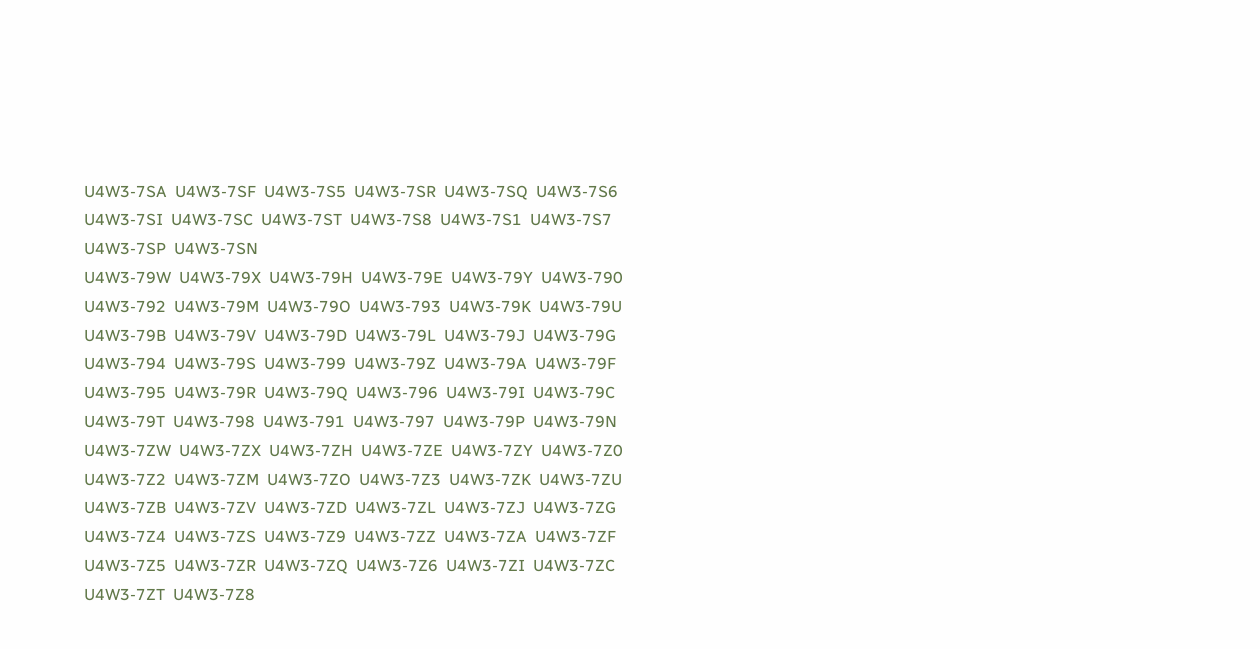U4W3-7SA  U4W3-7SF  U4W3-7S5  U4W3-7SR  U4W3-7SQ  U4W3-7S6  U4W3-7SI  U4W3-7SC  U4W3-7ST  U4W3-7S8  U4W3-7S1  U4W3-7S7  U4W3-7SP  U4W3-7SN
U4W3-79W  U4W3-79X  U4W3-79H  U4W3-79E  U4W3-79Y  U4W3-790  U4W3-792  U4W3-79M  U4W3-79O  U4W3-793  U4W3-79K  U4W3-79U  U4W3-79B  U4W3-79V  U4W3-79D  U4W3-79L  U4W3-79J  U4W3-79G  U4W3-794  U4W3-79S  U4W3-799  U4W3-79Z  U4W3-79A  U4W3-79F  U4W3-795  U4W3-79R  U4W3-79Q  U4W3-796  U4W3-79I  U4W3-79C  U4W3-79T  U4W3-798  U4W3-791  U4W3-797  U4W3-79P  U4W3-79N
U4W3-7ZW  U4W3-7ZX  U4W3-7ZH  U4W3-7ZE  U4W3-7ZY  U4W3-7Z0  U4W3-7Z2  U4W3-7ZM  U4W3-7ZO  U4W3-7Z3  U4W3-7ZK  U4W3-7ZU  U4W3-7ZB  U4W3-7ZV  U4W3-7ZD  U4W3-7ZL  U4W3-7ZJ  U4W3-7ZG  U4W3-7Z4  U4W3-7ZS  U4W3-7Z9  U4W3-7ZZ  U4W3-7ZA  U4W3-7ZF  U4W3-7Z5  U4W3-7ZR  U4W3-7ZQ  U4W3-7Z6  U4W3-7ZI  U4W3-7ZC  U4W3-7ZT  U4W3-7Z8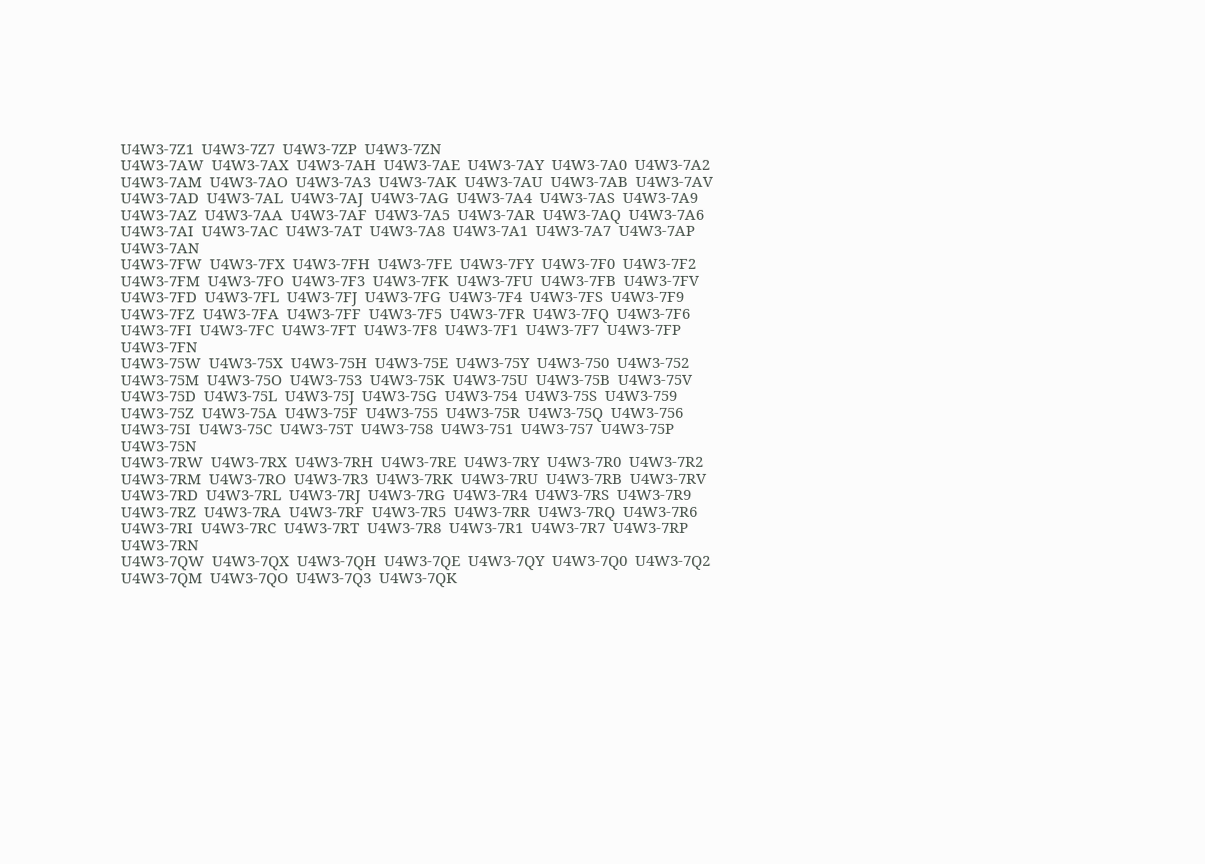U4W3-7Z1  U4W3-7Z7  U4W3-7ZP  U4W3-7ZN
U4W3-7AW  U4W3-7AX  U4W3-7AH  U4W3-7AE  U4W3-7AY  U4W3-7A0  U4W3-7A2  U4W3-7AM  U4W3-7AO  U4W3-7A3  U4W3-7AK  U4W3-7AU  U4W3-7AB  U4W3-7AV  U4W3-7AD  U4W3-7AL  U4W3-7AJ  U4W3-7AG  U4W3-7A4  U4W3-7AS  U4W3-7A9  U4W3-7AZ  U4W3-7AA  U4W3-7AF  U4W3-7A5  U4W3-7AR  U4W3-7AQ  U4W3-7A6  U4W3-7AI  U4W3-7AC  U4W3-7AT  U4W3-7A8  U4W3-7A1  U4W3-7A7  U4W3-7AP  U4W3-7AN
U4W3-7FW  U4W3-7FX  U4W3-7FH  U4W3-7FE  U4W3-7FY  U4W3-7F0  U4W3-7F2  U4W3-7FM  U4W3-7FO  U4W3-7F3  U4W3-7FK  U4W3-7FU  U4W3-7FB  U4W3-7FV  U4W3-7FD  U4W3-7FL  U4W3-7FJ  U4W3-7FG  U4W3-7F4  U4W3-7FS  U4W3-7F9  U4W3-7FZ  U4W3-7FA  U4W3-7FF  U4W3-7F5  U4W3-7FR  U4W3-7FQ  U4W3-7F6  U4W3-7FI  U4W3-7FC  U4W3-7FT  U4W3-7F8  U4W3-7F1  U4W3-7F7  U4W3-7FP  U4W3-7FN
U4W3-75W  U4W3-75X  U4W3-75H  U4W3-75E  U4W3-75Y  U4W3-750  U4W3-752  U4W3-75M  U4W3-75O  U4W3-753  U4W3-75K  U4W3-75U  U4W3-75B  U4W3-75V  U4W3-75D  U4W3-75L  U4W3-75J  U4W3-75G  U4W3-754  U4W3-75S  U4W3-759  U4W3-75Z  U4W3-75A  U4W3-75F  U4W3-755  U4W3-75R  U4W3-75Q  U4W3-756  U4W3-75I  U4W3-75C  U4W3-75T  U4W3-758  U4W3-751  U4W3-757  U4W3-75P  U4W3-75N
U4W3-7RW  U4W3-7RX  U4W3-7RH  U4W3-7RE  U4W3-7RY  U4W3-7R0  U4W3-7R2  U4W3-7RM  U4W3-7RO  U4W3-7R3  U4W3-7RK  U4W3-7RU  U4W3-7RB  U4W3-7RV  U4W3-7RD  U4W3-7RL  U4W3-7RJ  U4W3-7RG  U4W3-7R4  U4W3-7RS  U4W3-7R9  U4W3-7RZ  U4W3-7RA  U4W3-7RF  U4W3-7R5  U4W3-7RR  U4W3-7RQ  U4W3-7R6  U4W3-7RI  U4W3-7RC  U4W3-7RT  U4W3-7R8  U4W3-7R1  U4W3-7R7  U4W3-7RP  U4W3-7RN
U4W3-7QW  U4W3-7QX  U4W3-7QH  U4W3-7QE  U4W3-7QY  U4W3-7Q0  U4W3-7Q2  U4W3-7QM  U4W3-7QO  U4W3-7Q3  U4W3-7QK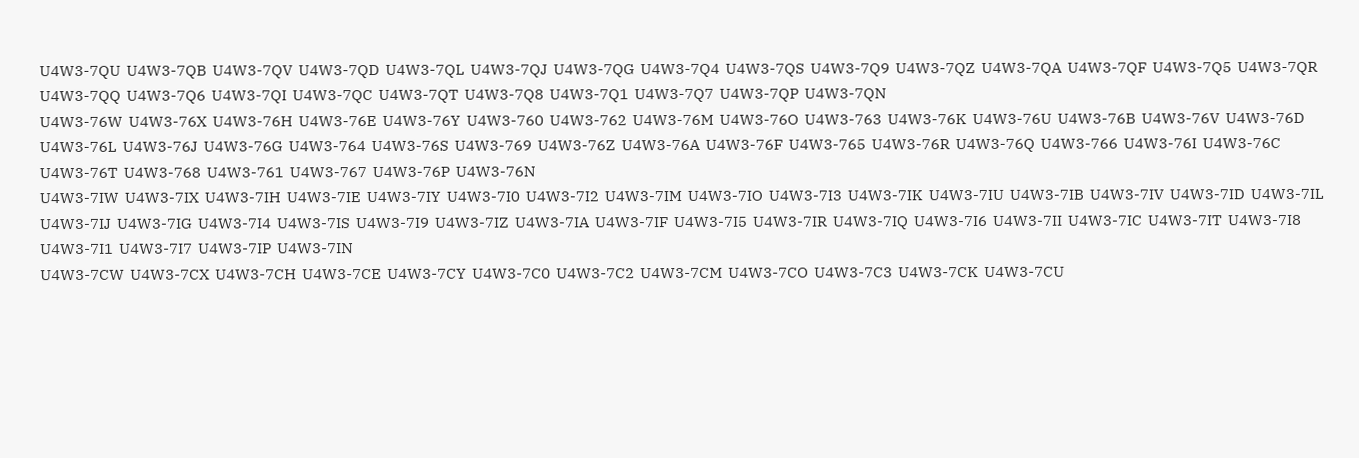U4W3-7QU  U4W3-7QB  U4W3-7QV  U4W3-7QD  U4W3-7QL  U4W3-7QJ  U4W3-7QG  U4W3-7Q4  U4W3-7QS  U4W3-7Q9  U4W3-7QZ  U4W3-7QA  U4W3-7QF  U4W3-7Q5  U4W3-7QR  U4W3-7QQ  U4W3-7Q6  U4W3-7QI  U4W3-7QC  U4W3-7QT  U4W3-7Q8  U4W3-7Q1  U4W3-7Q7  U4W3-7QP  U4W3-7QN
U4W3-76W  U4W3-76X  U4W3-76H  U4W3-76E  U4W3-76Y  U4W3-760  U4W3-762  U4W3-76M  U4W3-76O  U4W3-763  U4W3-76K  U4W3-76U  U4W3-76B  U4W3-76V  U4W3-76D  U4W3-76L  U4W3-76J  U4W3-76G  U4W3-764  U4W3-76S  U4W3-769  U4W3-76Z  U4W3-76A  U4W3-76F  U4W3-765  U4W3-76R  U4W3-76Q  U4W3-766  U4W3-76I  U4W3-76C  U4W3-76T  U4W3-768  U4W3-761  U4W3-767  U4W3-76P  U4W3-76N
U4W3-7IW  U4W3-7IX  U4W3-7IH  U4W3-7IE  U4W3-7IY  U4W3-7I0  U4W3-7I2  U4W3-7IM  U4W3-7IO  U4W3-7I3  U4W3-7IK  U4W3-7IU  U4W3-7IB  U4W3-7IV  U4W3-7ID  U4W3-7IL  U4W3-7IJ  U4W3-7IG  U4W3-7I4  U4W3-7IS  U4W3-7I9  U4W3-7IZ  U4W3-7IA  U4W3-7IF  U4W3-7I5  U4W3-7IR  U4W3-7IQ  U4W3-7I6  U4W3-7II  U4W3-7IC  U4W3-7IT  U4W3-7I8  U4W3-7I1  U4W3-7I7  U4W3-7IP  U4W3-7IN
U4W3-7CW  U4W3-7CX  U4W3-7CH  U4W3-7CE  U4W3-7CY  U4W3-7C0  U4W3-7C2  U4W3-7CM  U4W3-7CO  U4W3-7C3  U4W3-7CK  U4W3-7CU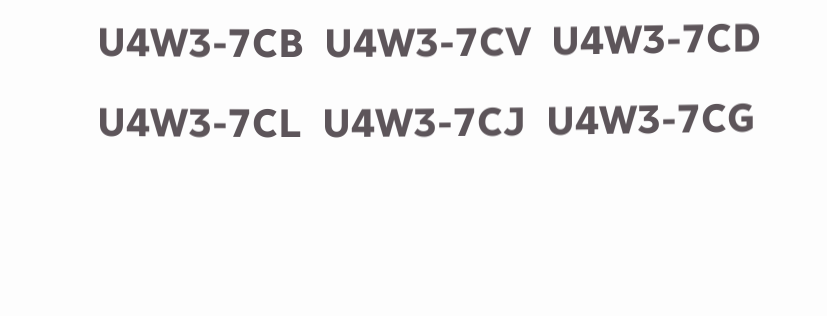U4W3-7CB  U4W3-7CV  U4W3-7CD  U4W3-7CL  U4W3-7CJ  U4W3-7CG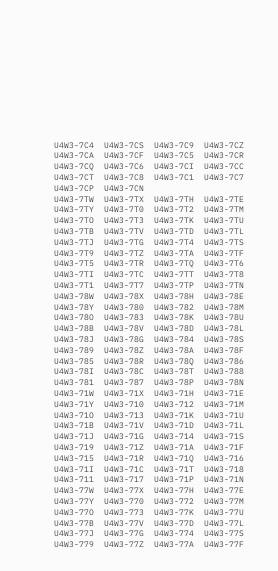U4W3-7C4  U4W3-7CS  U4W3-7C9  U4W3-7CZ  U4W3-7CA  U4W3-7CF  U4W3-7C5  U4W3-7CR  U4W3-7CQ  U4W3-7C6  U4W3-7CI  U4W3-7CC  U4W3-7CT  U4W3-7C8  U4W3-7C1  U4W3-7C7  U4W3-7CP  U4W3-7CN
U4W3-7TW  U4W3-7TX  U4W3-7TH  U4W3-7TE  U4W3-7TY  U4W3-7T0  U4W3-7T2  U4W3-7TM  U4W3-7TO  U4W3-7T3  U4W3-7TK  U4W3-7TU  U4W3-7TB  U4W3-7TV  U4W3-7TD  U4W3-7TL  U4W3-7TJ  U4W3-7TG  U4W3-7T4  U4W3-7TS  U4W3-7T9  U4W3-7TZ  U4W3-7TA  U4W3-7TF  U4W3-7T5  U4W3-7TR  U4W3-7TQ  U4W3-7T6  U4W3-7TI  U4W3-7TC  U4W3-7TT  U4W3-7T8  U4W3-7T1  U4W3-7T7  U4W3-7TP  U4W3-7TN
U4W3-78W  U4W3-78X  U4W3-78H  U4W3-78E  U4W3-78Y  U4W3-780  U4W3-782  U4W3-78M  U4W3-78O  U4W3-783  U4W3-78K  U4W3-78U  U4W3-78B  U4W3-78V  U4W3-78D  U4W3-78L  U4W3-78J  U4W3-78G  U4W3-784  U4W3-78S  U4W3-789  U4W3-78Z  U4W3-78A  U4W3-78F  U4W3-785  U4W3-78R  U4W3-78Q  U4W3-786  U4W3-78I  U4W3-78C  U4W3-78T  U4W3-788  U4W3-781  U4W3-787  U4W3-78P  U4W3-78N
U4W3-71W  U4W3-71X  U4W3-71H  U4W3-71E  U4W3-71Y  U4W3-710  U4W3-712  U4W3-71M  U4W3-71O  U4W3-713  U4W3-71K  U4W3-71U  U4W3-71B  U4W3-71V  U4W3-71D  U4W3-71L  U4W3-71J  U4W3-71G  U4W3-714  U4W3-71S  U4W3-719  U4W3-71Z  U4W3-71A  U4W3-71F  U4W3-715  U4W3-71R  U4W3-71Q  U4W3-716  U4W3-71I  U4W3-71C  U4W3-71T  U4W3-718  U4W3-711  U4W3-717  U4W3-71P  U4W3-71N
U4W3-77W  U4W3-77X  U4W3-77H  U4W3-77E  U4W3-77Y  U4W3-770  U4W3-772  U4W3-77M  U4W3-77O  U4W3-773  U4W3-77K  U4W3-77U  U4W3-77B  U4W3-77V  U4W3-77D  U4W3-77L  U4W3-77J  U4W3-77G  U4W3-774  U4W3-77S  U4W3-779  U4W3-77Z  U4W3-77A  U4W3-77F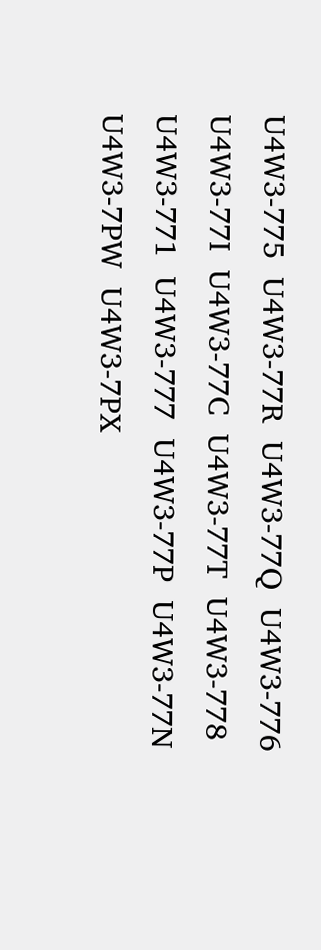U4W3-775  U4W3-77R  U4W3-77Q  U4W3-776  U4W3-77I  U4W3-77C  U4W3-77T  U4W3-778  U4W3-771  U4W3-777  U4W3-77P  U4W3-77N
U4W3-7PW  U4W3-7PX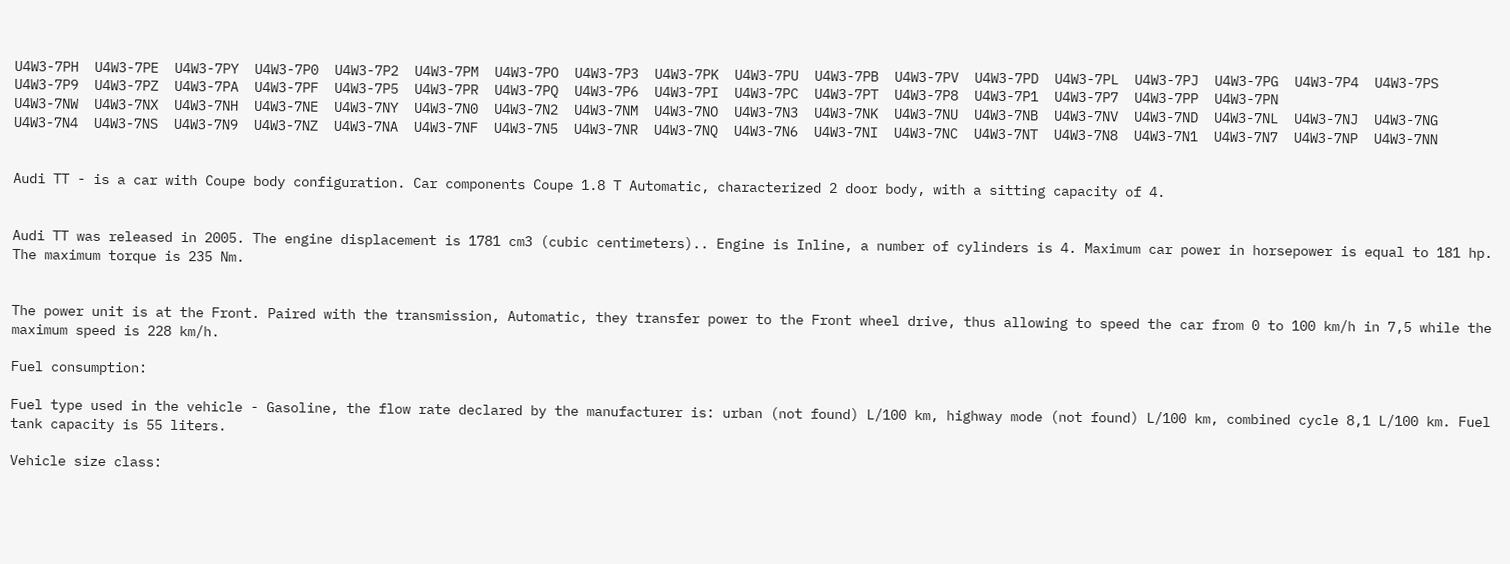U4W3-7PH  U4W3-7PE  U4W3-7PY  U4W3-7P0  U4W3-7P2  U4W3-7PM  U4W3-7PO  U4W3-7P3  U4W3-7PK  U4W3-7PU  U4W3-7PB  U4W3-7PV  U4W3-7PD  U4W3-7PL  U4W3-7PJ  U4W3-7PG  U4W3-7P4  U4W3-7PS  U4W3-7P9  U4W3-7PZ  U4W3-7PA  U4W3-7PF  U4W3-7P5  U4W3-7PR  U4W3-7PQ  U4W3-7P6  U4W3-7PI  U4W3-7PC  U4W3-7PT  U4W3-7P8  U4W3-7P1  U4W3-7P7  U4W3-7PP  U4W3-7PN
U4W3-7NW  U4W3-7NX  U4W3-7NH  U4W3-7NE  U4W3-7NY  U4W3-7N0  U4W3-7N2  U4W3-7NM  U4W3-7NO  U4W3-7N3  U4W3-7NK  U4W3-7NU  U4W3-7NB  U4W3-7NV  U4W3-7ND  U4W3-7NL  U4W3-7NJ  U4W3-7NG  U4W3-7N4  U4W3-7NS  U4W3-7N9  U4W3-7NZ  U4W3-7NA  U4W3-7NF  U4W3-7N5  U4W3-7NR  U4W3-7NQ  U4W3-7N6  U4W3-7NI  U4W3-7NC  U4W3-7NT  U4W3-7N8  U4W3-7N1  U4W3-7N7  U4W3-7NP  U4W3-7NN


Audi TT - is a car with Coupe body configuration. Car components Coupe 1.8 T Automatic, characterized 2 door body, with a sitting capacity of 4.


Audi TT was released in 2005. The engine displacement is 1781 cm3 (cubic centimeters).. Engine is Inline, a number of cylinders is 4. Maximum car power in horsepower is equal to 181 hp. The maximum torque is 235 Nm.


The power unit is at the Front. Paired with the transmission, Automatic, they transfer power to the Front wheel drive, thus allowing to speed the car from 0 to 100 km/h in 7,5 while the maximum speed is 228 km/h.

Fuel consumption:

Fuel type used in the vehicle - Gasoline, the flow rate declared by the manufacturer is: urban (not found) L/100 km, highway mode (not found) L/100 km, combined cycle 8,1 L/100 km. Fuel tank capacity is 55 liters.

Vehicle size class: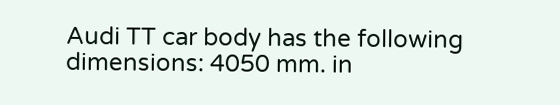Audi TT car body has the following dimensions: 4050 mm. in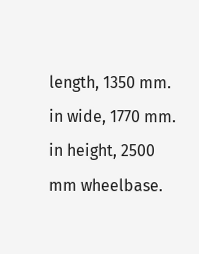length, 1350 mm. in wide, 1770 mm. in height, 2500 mm wheelbase.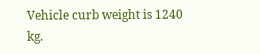Vehicle curb weight is 1240 kg.